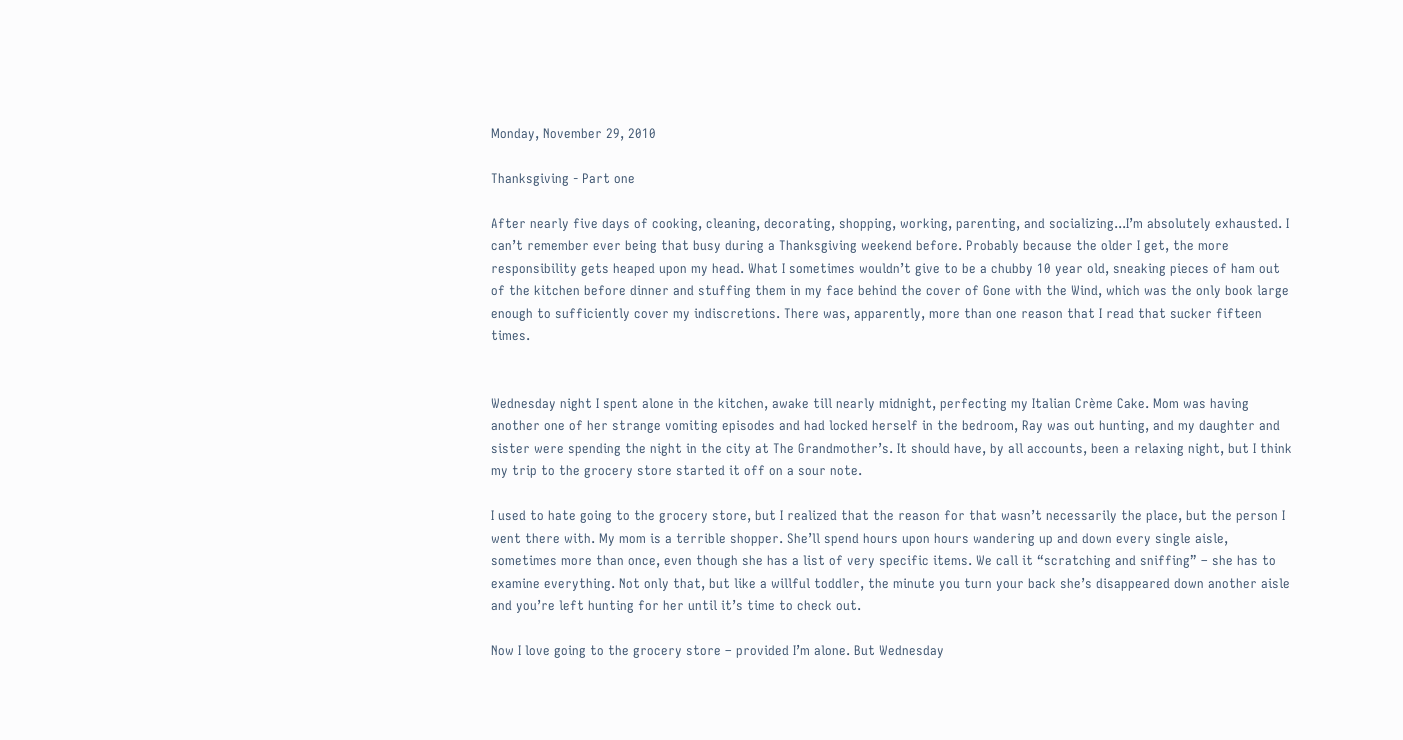Monday, November 29, 2010

Thanksgiving - Part one

After nearly five days of cooking, cleaning, decorating, shopping, working, parenting, and socializing...I’m absolutely exhausted. I can’t remember ever being that busy during a Thanksgiving weekend before. Probably because the older I get, the more responsibility gets heaped upon my head. What I sometimes wouldn’t give to be a chubby 10 year old, sneaking pieces of ham out of the kitchen before dinner and stuffing them in my face behind the cover of Gone with the Wind, which was the only book large enough to sufficiently cover my indiscretions. There was, apparently, more than one reason that I read that sucker fifteen times.


Wednesday night I spent alone in the kitchen, awake till nearly midnight, perfecting my Italian Crème Cake. Mom was having another one of her strange vomiting episodes and had locked herself in the bedroom, Ray was out hunting, and my daughter and sister were spending the night in the city at The Grandmother’s. It should have, by all accounts, been a relaxing night, but I think my trip to the grocery store started it off on a sour note.

I used to hate going to the grocery store, but I realized that the reason for that wasn’t necessarily the place, but the person I went there with. My mom is a terrible shopper. She’ll spend hours upon hours wandering up and down every single aisle, sometimes more than once, even though she has a list of very specific items. We call it “scratching and sniffing” – she has to examine everything. Not only that, but like a willful toddler, the minute you turn your back she’s disappeared down another aisle and you’re left hunting for her until it’s time to check out.

Now I love going to the grocery store – provided I’m alone. But Wednesday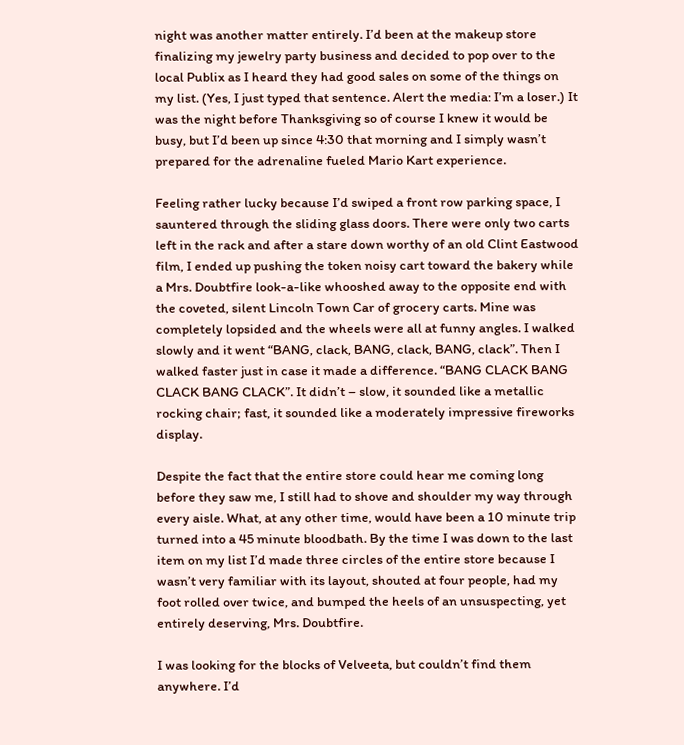night was another matter entirely. I’d been at the makeup store finalizing my jewelry party business and decided to pop over to the local Publix as I heard they had good sales on some of the things on my list. (Yes, I just typed that sentence. Alert the media: I’m a loser.) It was the night before Thanksgiving so of course I knew it would be busy, but I’d been up since 4:30 that morning and I simply wasn’t prepared for the adrenaline fueled Mario Kart experience.

Feeling rather lucky because I’d swiped a front row parking space, I sauntered through the sliding glass doors. There were only two carts left in the rack and after a stare down worthy of an old Clint Eastwood film, I ended up pushing the token noisy cart toward the bakery while a Mrs. Doubtfire look-a-like whooshed away to the opposite end with the coveted, silent Lincoln Town Car of grocery carts. Mine was completely lopsided and the wheels were all at funny angles. I walked slowly and it went “BANG, clack, BANG, clack, BANG, clack”. Then I walked faster just in case it made a difference. “BANG CLACK BANG CLACK BANG CLACK”. It didn’t – slow, it sounded like a metallic rocking chair; fast, it sounded like a moderately impressive fireworks display.

Despite the fact that the entire store could hear me coming long before they saw me, I still had to shove and shoulder my way through every aisle. What, at any other time, would have been a 10 minute trip turned into a 45 minute bloodbath. By the time I was down to the last item on my list I’d made three circles of the entire store because I wasn’t very familiar with its layout, shouted at four people, had my foot rolled over twice, and bumped the heels of an unsuspecting, yet entirely deserving, Mrs. Doubtfire.

I was looking for the blocks of Velveeta, but couldn’t find them anywhere. I’d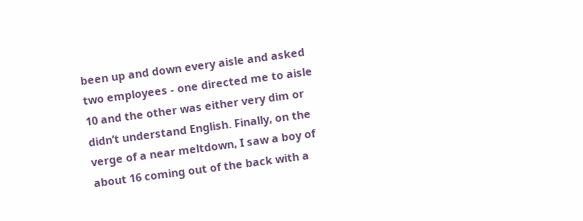been up and down every aisle and asked two employees - one directed me to aisle 10 and the other was either very dim or didn’t understand English. Finally, on the verge of a near meltdown, I saw a boy of about 16 coming out of the back with a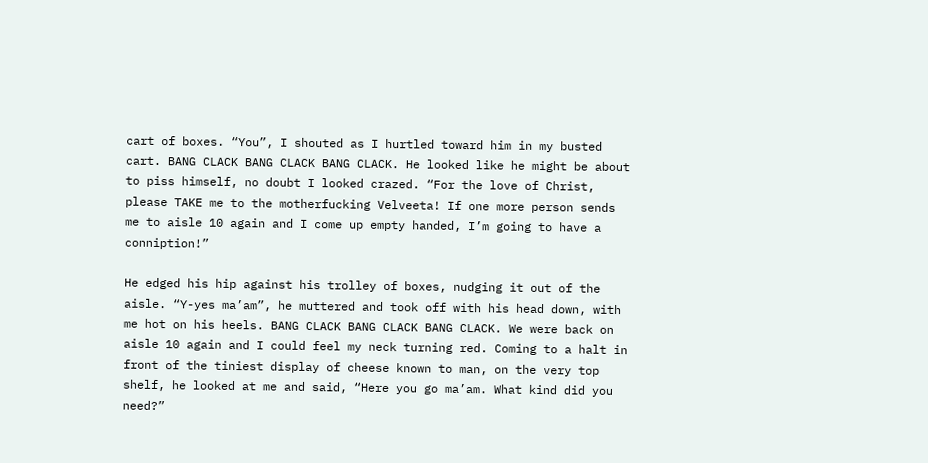cart of boxes. “You”, I shouted as I hurtled toward him in my busted cart. BANG CLACK BANG CLACK BANG CLACK. He looked like he might be about to piss himself, no doubt I looked crazed. “For the love of Christ, please TAKE me to the motherfucking Velveeta! If one more person sends me to aisle 10 again and I come up empty handed, I’m going to have a conniption!”

He edged his hip against his trolley of boxes, nudging it out of the aisle. “Y-yes ma’am”, he muttered and took off with his head down, with me hot on his heels. BANG CLACK BANG CLACK BANG CLACK. We were back on aisle 10 again and I could feel my neck turning red. Coming to a halt in front of the tiniest display of cheese known to man, on the very top shelf, he looked at me and said, “Here you go ma’am. What kind did you need?”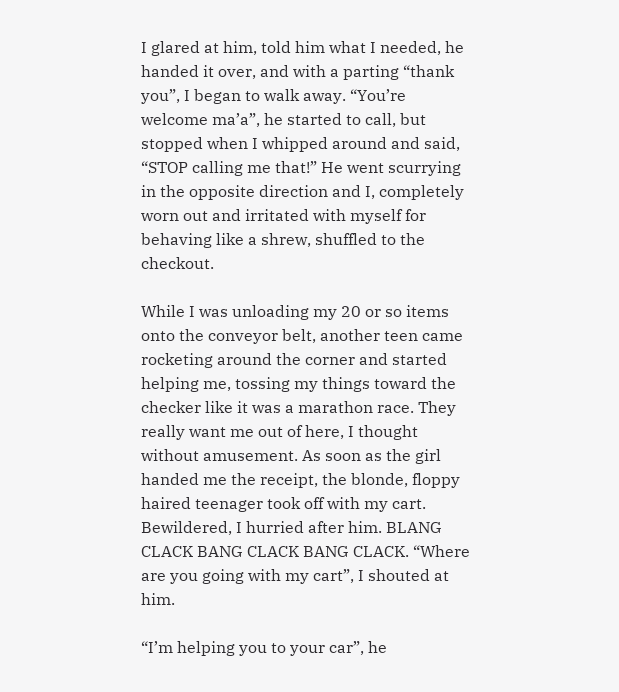I glared at him, told him what I needed, he handed it over, and with a parting “thank you”, I began to walk away. “You’re welcome ma’a”, he started to call, but stopped when I whipped around and said, “STOP calling me that!” He went scurrying in the opposite direction and I, completely worn out and irritated with myself for behaving like a shrew, shuffled to the checkout.

While I was unloading my 20 or so items onto the conveyor belt, another teen came rocketing around the corner and started helping me, tossing my things toward the checker like it was a marathon race. They really want me out of here, I thought without amusement. As soon as the girl handed me the receipt, the blonde, floppy haired teenager took off with my cart. Bewildered, I hurried after him. BLANG CLACK BANG CLACK BANG CLACK. “Where are you going with my cart”, I shouted at him.

“I’m helping you to your car”, he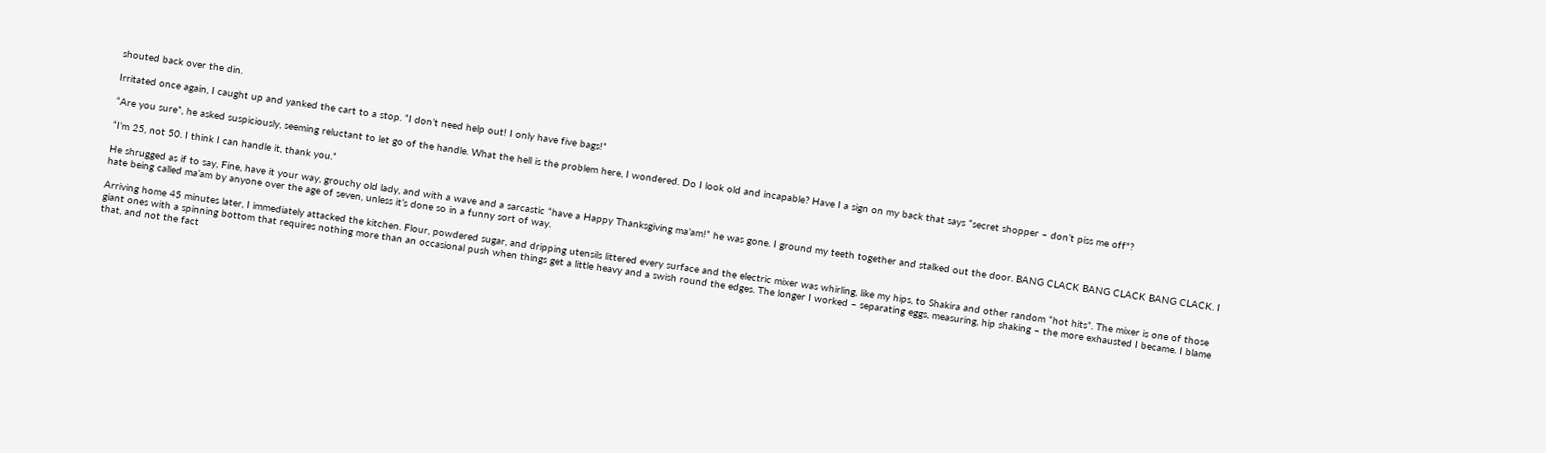shouted back over the din.

Irritated once again, I caught up and yanked the cart to a stop. “I don’t need help out! I only have five bags!”

“Are you sure”, he asked suspiciously, seeming reluctant to let go of the handle. What the hell is the problem here, I wondered. Do I look old and incapable? Have I a sign on my back that says “secret shopper – don’t piss me off"?

“I’m 25, not 50. I think I can handle it, thank you.”

He shrugged as if to say, Fine, have it your way, grouchy old lady, and with a wave and a sarcastic “have a Happy Thanksgiving ma’am!” he was gone. I ground my teeth together and stalked out the door. BANG CLACK BANG CLACK BANG CLACK. I hate being called ma’am by anyone over the age of seven, unless it’s done so in a funny sort of way.

Arriving home 45 minutes later, I immediately attacked the kitchen. Flour, powdered sugar, and dripping utensils littered every surface and the electric mixer was whirling, like my hips, to Shakira and other random “hot hits”. The mixer is one of those giant ones with a spinning bottom that requires nothing more than an occasional push when things get a little heavy and a swish round the edges. The longer I worked – separating eggs, measuring, hip shaking – the more exhausted I became. I blame that, and not the fact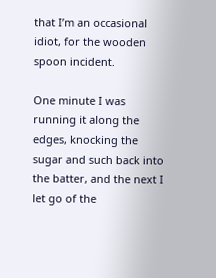that I’m an occasional idiot, for the wooden spoon incident.

One minute I was running it along the edges, knocking the sugar and such back into the batter, and the next I let go of the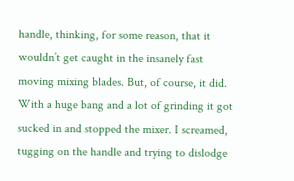handle, thinking, for some reason, that it wouldn’t get caught in the insanely fast moving mixing blades. But, of course, it did. With a huge bang and a lot of grinding it got sucked in and stopped the mixer. I screamed, tugging on the handle and trying to dislodge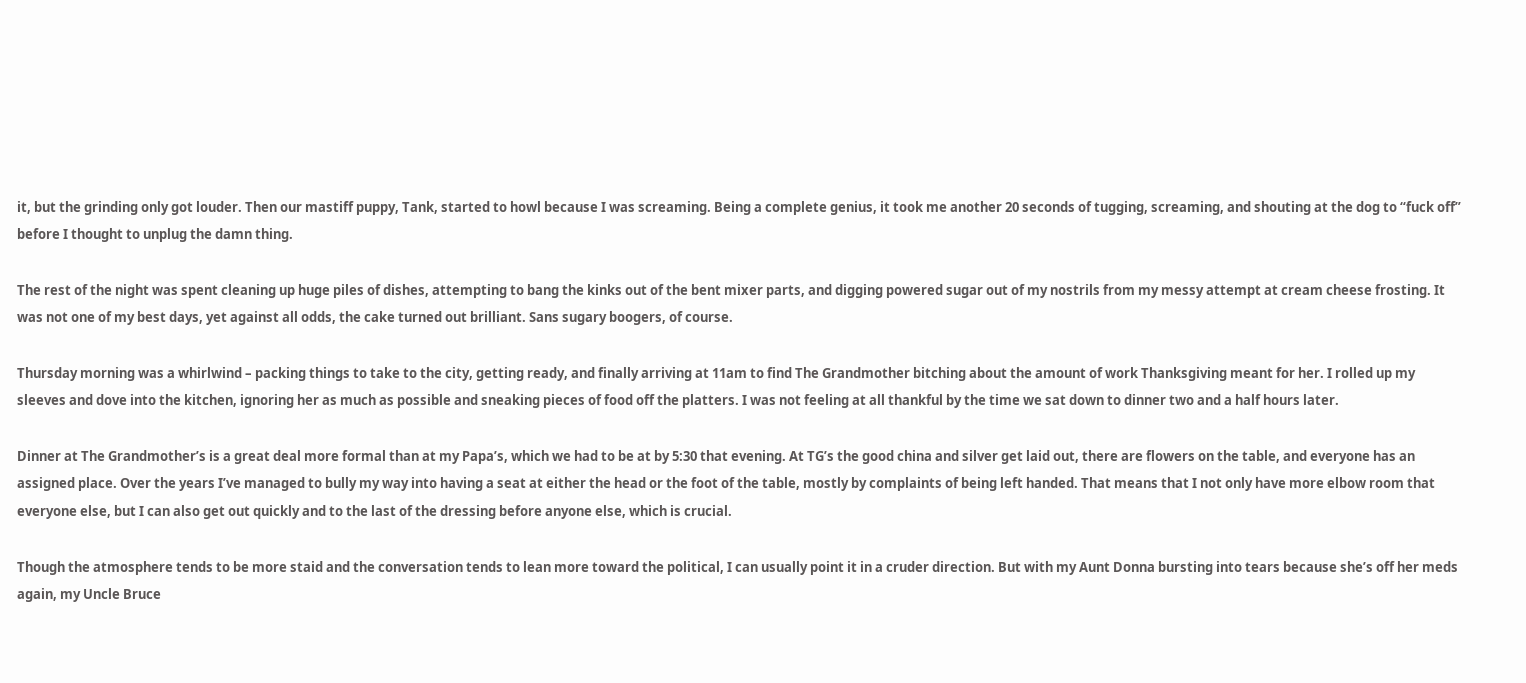it, but the grinding only got louder. Then our mastiff puppy, Tank, started to howl because I was screaming. Being a complete genius, it took me another 20 seconds of tugging, screaming, and shouting at the dog to “fuck off” before I thought to unplug the damn thing.

The rest of the night was spent cleaning up huge piles of dishes, attempting to bang the kinks out of the bent mixer parts, and digging powered sugar out of my nostrils from my messy attempt at cream cheese frosting. It was not one of my best days, yet against all odds, the cake turned out brilliant. Sans sugary boogers, of course.

Thursday morning was a whirlwind – packing things to take to the city, getting ready, and finally arriving at 11am to find The Grandmother bitching about the amount of work Thanksgiving meant for her. I rolled up my sleeves and dove into the kitchen, ignoring her as much as possible and sneaking pieces of food off the platters. I was not feeling at all thankful by the time we sat down to dinner two and a half hours later.

Dinner at The Grandmother’s is a great deal more formal than at my Papa’s, which we had to be at by 5:30 that evening. At TG’s the good china and silver get laid out, there are flowers on the table, and everyone has an assigned place. Over the years I’ve managed to bully my way into having a seat at either the head or the foot of the table, mostly by complaints of being left handed. That means that I not only have more elbow room that everyone else, but I can also get out quickly and to the last of the dressing before anyone else, which is crucial.

Though the atmosphere tends to be more staid and the conversation tends to lean more toward the political, I can usually point it in a cruder direction. But with my Aunt Donna bursting into tears because she’s off her meds again, my Uncle Bruce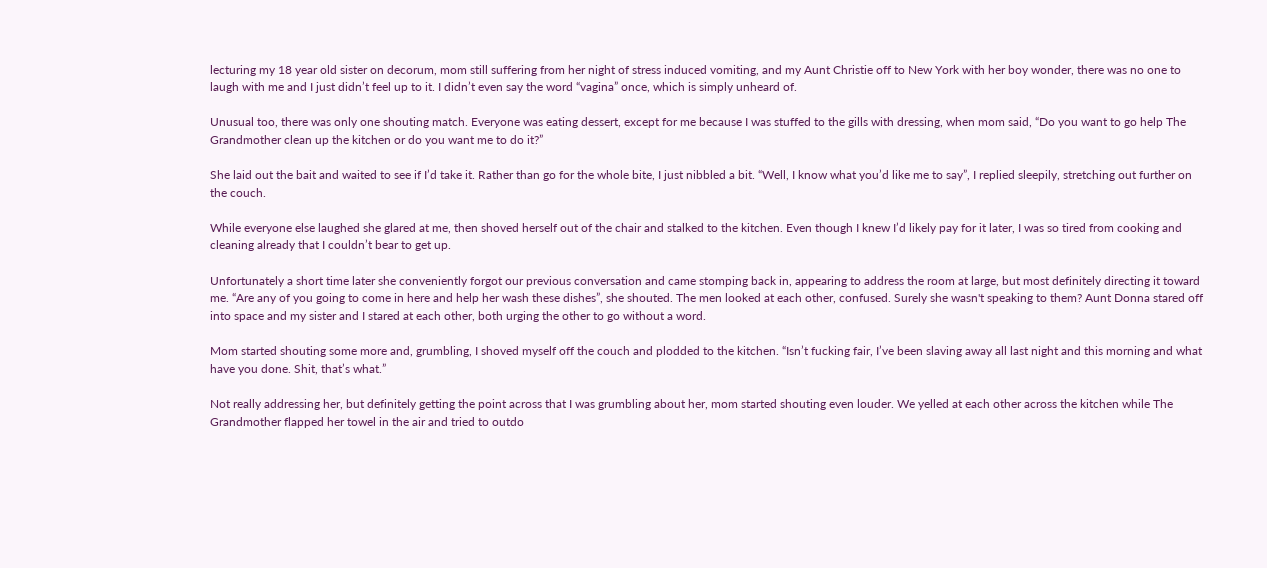lecturing my 18 year old sister on decorum, mom still suffering from her night of stress induced vomiting, and my Aunt Christie off to New York with her boy wonder, there was no one to laugh with me and I just didn’t feel up to it. I didn’t even say the word “vagina” once, which is simply unheard of.

Unusual too, there was only one shouting match. Everyone was eating dessert, except for me because I was stuffed to the gills with dressing, when mom said, “Do you want to go help The Grandmother clean up the kitchen or do you want me to do it?”

She laid out the bait and waited to see if I’d take it. Rather than go for the whole bite, I just nibbled a bit. “Well, I know what you’d like me to say”, I replied sleepily, stretching out further on the couch.

While everyone else laughed she glared at me, then shoved herself out of the chair and stalked to the kitchen. Even though I knew I’d likely pay for it later, I was so tired from cooking and cleaning already that I couldn’t bear to get up.

Unfortunately a short time later she conveniently forgot our previous conversation and came stomping back in, appearing to address the room at large, but most definitely directing it toward me. “Are any of you going to come in here and help her wash these dishes”, she shouted. The men looked at each other, confused. Surely she wasn't speaking to them? Aunt Donna stared off into space and my sister and I stared at each other, both urging the other to go without a word.

Mom started shouting some more and, grumbling, I shoved myself off the couch and plodded to the kitchen. “Isn’t fucking fair, I’ve been slaving away all last night and this morning and what have you done. Shit, that’s what.”

Not really addressing her, but definitely getting the point across that I was grumbling about her, mom started shouting even louder. We yelled at each other across the kitchen while The Grandmother flapped her towel in the air and tried to outdo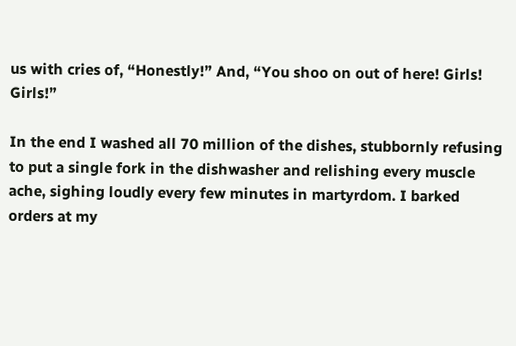us with cries of, “Honestly!” And, “You shoo on out of here! Girls! Girls!”

In the end I washed all 70 million of the dishes, stubbornly refusing to put a single fork in the dishwasher and relishing every muscle ache, sighing loudly every few minutes in martyrdom. I barked orders at my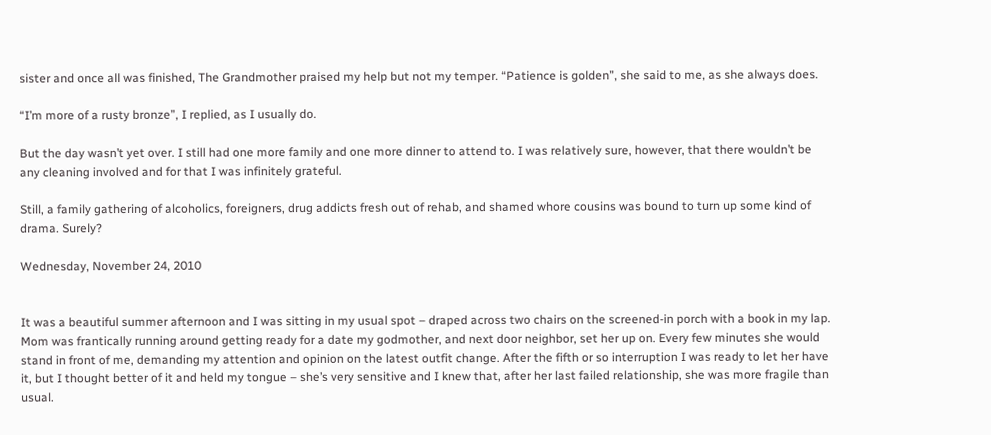sister and once all was finished, The Grandmother praised my help but not my temper. “Patience is golden”, she said to me, as she always does.

“I’m more of a rusty bronze”, I replied, as I usually do.

But the day wasn’t yet over. I still had one more family and one more dinner to attend to. I was relatively sure, however, that there wouldn’t be any cleaning involved and for that I was infinitely grateful.

Still, a family gathering of alcoholics, foreigners, drug addicts fresh out of rehab, and shamed whore cousins was bound to turn up some kind of drama. Surely?

Wednesday, November 24, 2010


It was a beautiful summer afternoon and I was sitting in my usual spot – draped across two chairs on the screened-in porch with a book in my lap. Mom was frantically running around getting ready for a date my godmother, and next door neighbor, set her up on. Every few minutes she would stand in front of me, demanding my attention and opinion on the latest outfit change. After the fifth or so interruption I was ready to let her have it, but I thought better of it and held my tongue – she’s very sensitive and I knew that, after her last failed relationship, she was more fragile than usual.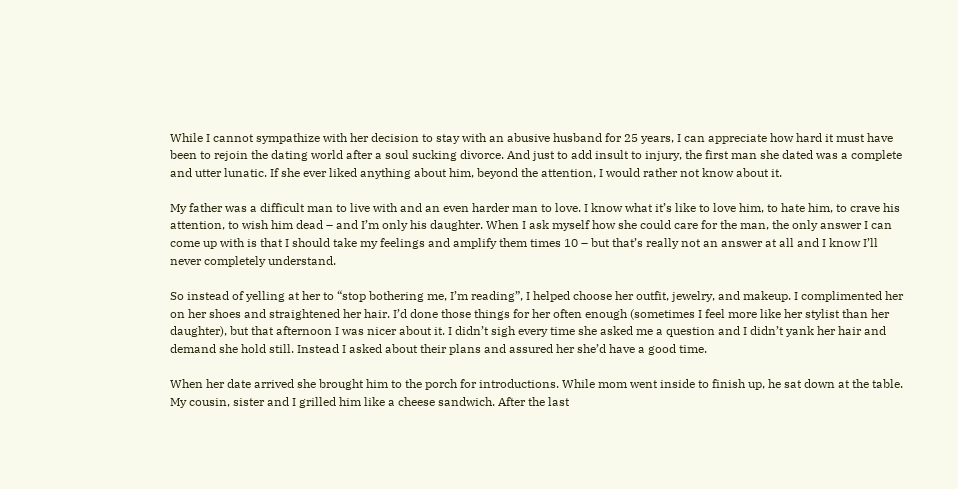While I cannot sympathize with her decision to stay with an abusive husband for 25 years, I can appreciate how hard it must have been to rejoin the dating world after a soul sucking divorce. And just to add insult to injury, the first man she dated was a complete and utter lunatic. If she ever liked anything about him, beyond the attention, I would rather not know about it.

My father was a difficult man to live with and an even harder man to love. I know what it’s like to love him, to hate him, to crave his attention, to wish him dead – and I’m only his daughter. When I ask myself how she could care for the man, the only answer I can come up with is that I should take my feelings and amplify them times 10 – but that’s really not an answer at all and I know I’ll never completely understand.

So instead of yelling at her to “stop bothering me, I’m reading”, I helped choose her outfit, jewelry, and makeup. I complimented her on her shoes and straightened her hair. I’d done those things for her often enough (sometimes I feel more like her stylist than her daughter), but that afternoon I was nicer about it. I didn’t sigh every time she asked me a question and I didn’t yank her hair and demand she hold still. Instead I asked about their plans and assured her she’d have a good time.

When her date arrived she brought him to the porch for introductions. While mom went inside to finish up, he sat down at the table. My cousin, sister and I grilled him like a cheese sandwich. After the last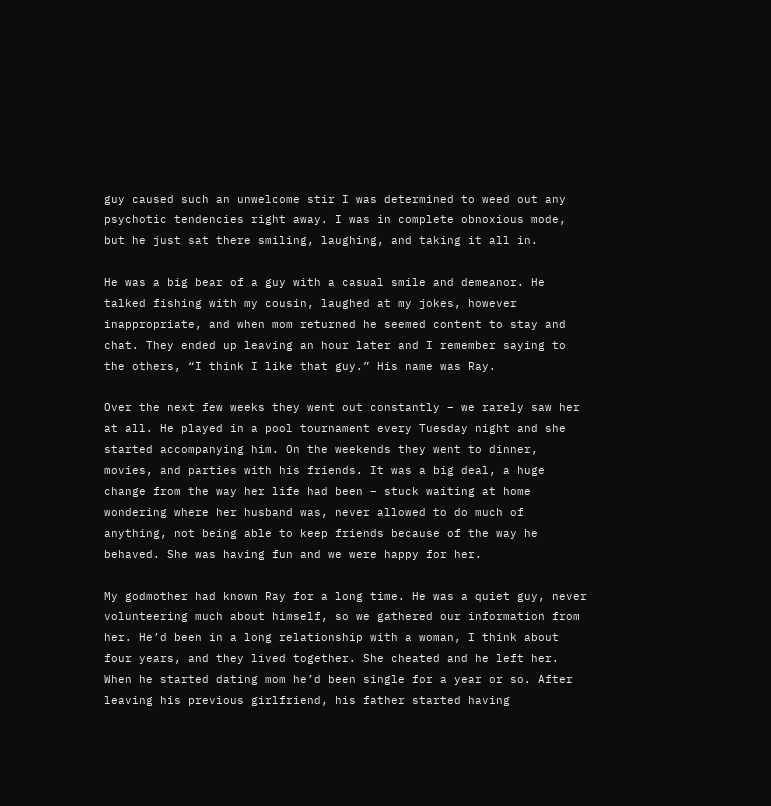guy caused such an unwelcome stir I was determined to weed out any psychotic tendencies right away. I was in complete obnoxious mode, but he just sat there smiling, laughing, and taking it all in.

He was a big bear of a guy with a casual smile and demeanor. He talked fishing with my cousin, laughed at my jokes, however inappropriate, and when mom returned he seemed content to stay and chat. They ended up leaving an hour later and I remember saying to the others, “I think I like that guy.” His name was Ray.

Over the next few weeks they went out constantly – we rarely saw her at all. He played in a pool tournament every Tuesday night and she started accompanying him. On the weekends they went to dinner, movies, and parties with his friends. It was a big deal, a huge change from the way her life had been – stuck waiting at home wondering where her husband was, never allowed to do much of anything, not being able to keep friends because of the way he behaved. She was having fun and we were happy for her.

My godmother had known Ray for a long time. He was a quiet guy, never volunteering much about himself, so we gathered our information from her. He’d been in a long relationship with a woman, I think about four years, and they lived together. She cheated and he left her. When he started dating mom he’d been single for a year or so. After leaving his previous girlfriend, his father started having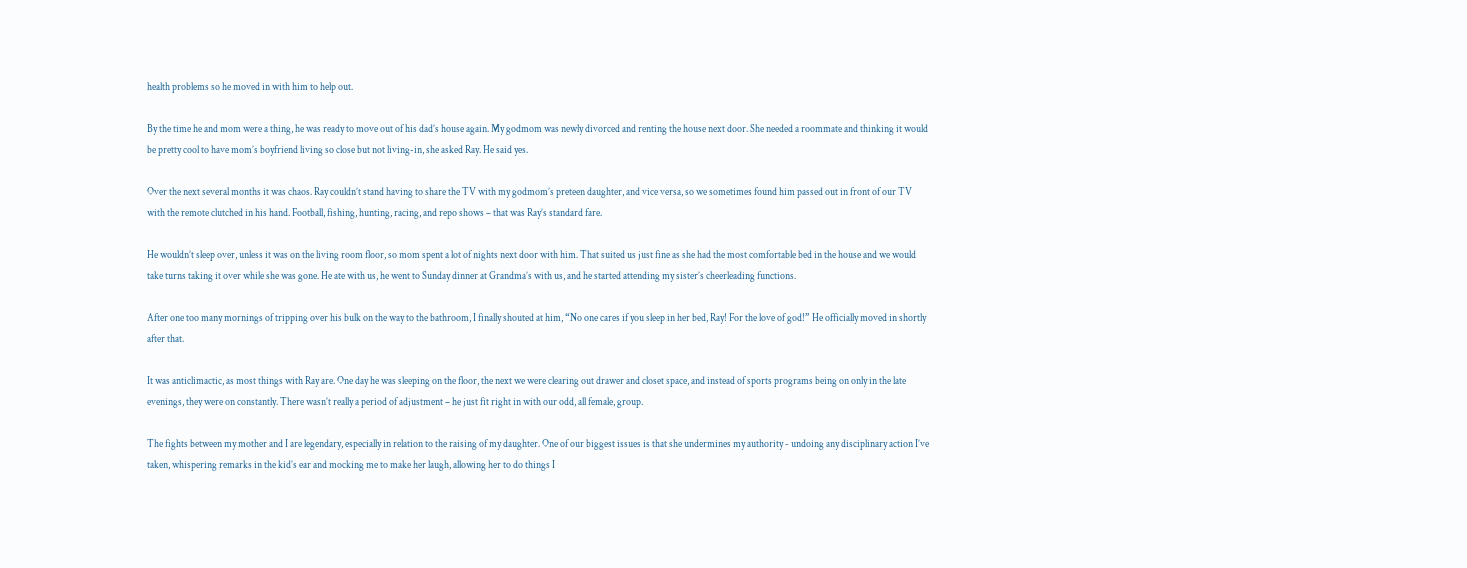health problems so he moved in with him to help out.

By the time he and mom were a thing, he was ready to move out of his dad’s house again. My godmom was newly divorced and renting the house next door. She needed a roommate and thinking it would be pretty cool to have mom’s boyfriend living so close but not living-in, she asked Ray. He said yes.

Over the next several months it was chaos. Ray couldn’t stand having to share the TV with my godmom’s preteen daughter, and vice versa, so we sometimes found him passed out in front of our TV with the remote clutched in his hand. Football, fishing, hunting, racing, and repo shows – that was Ray’s standard fare.

He wouldn’t sleep over, unless it was on the living room floor, so mom spent a lot of nights next door with him. That suited us just fine as she had the most comfortable bed in the house and we would take turns taking it over while she was gone. He ate with us, he went to Sunday dinner at Grandma’s with us, and he started attending my sister’s cheerleading functions.

After one too many mornings of tripping over his bulk on the way to the bathroom, I finally shouted at him, “No one cares if you sleep in her bed, Ray! For the love of god!” He officially moved in shortly after that.

It was anticlimactic, as most things with Ray are. One day he was sleeping on the floor, the next we were clearing out drawer and closet space, and instead of sports programs being on only in the late evenings, they were on constantly. There wasn’t really a period of adjustment – he just fit right in with our odd, all female, group.

The fights between my mother and I are legendary, especially in relation to the raising of my daughter. One of our biggest issues is that she undermines my authority - undoing any disciplinary action I’ve taken, whispering remarks in the kid’s ear and mocking me to make her laugh, allowing her to do things I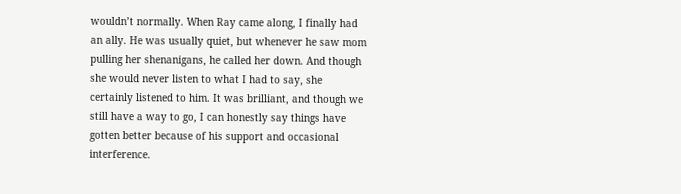wouldn’t normally. When Ray came along, I finally had an ally. He was usually quiet, but whenever he saw mom pulling her shenanigans, he called her down. And though she would never listen to what I had to say, she certainly listened to him. It was brilliant, and though we still have a way to go, I can honestly say things have gotten better because of his support and occasional interference.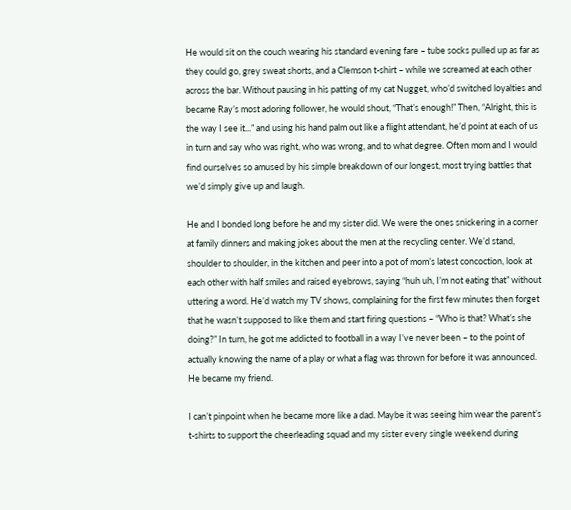He would sit on the couch wearing his standard evening fare – tube socks pulled up as far as they could go, grey sweat shorts, and a Clemson t-shirt – while we screamed at each other across the bar. Without pausing in his patting of my cat Nugget, who’d switched loyalties and became Ray’s most adoring follower, he would shout, “That’s enough!” Then, “Alright, this is the way I see it...” and using his hand palm out like a flight attendant, he’d point at each of us in turn and say who was right, who was wrong, and to what degree. Often mom and I would find ourselves so amused by his simple breakdown of our longest, most trying battles that we’d simply give up and laugh.

He and I bonded long before he and my sister did. We were the ones snickering in a corner at family dinners and making jokes about the men at the recycling center. We’d stand, shoulder to shoulder, in the kitchen and peer into a pot of mom’s latest concoction, look at each other with half smiles and raised eyebrows, saying “huh uh, I’m not eating that” without uttering a word. He’d watch my TV shows, complaining for the first few minutes then forget that he wasn’t supposed to like them and start firing questions – “Who is that? What’s she doing?” In turn, he got me addicted to football in a way I’ve never been – to the point of actually knowing the name of a play or what a flag was thrown for before it was announced. He became my friend.

I can’t pinpoint when he became more like a dad. Maybe it was seeing him wear the parent’s t-shirts to support the cheerleading squad and my sister every single weekend during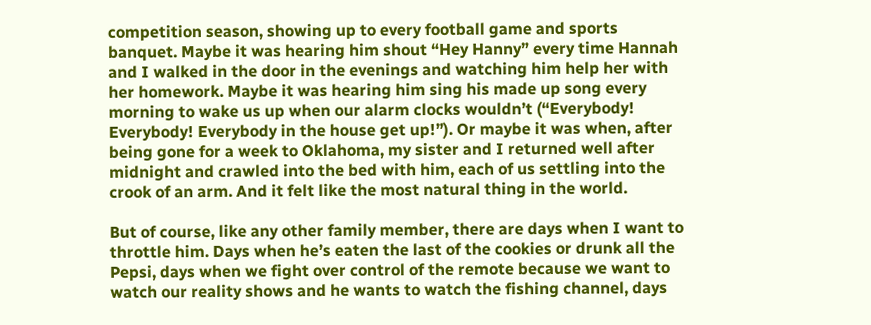competition season, showing up to every football game and sports banquet. Maybe it was hearing him shout “Hey Hanny” every time Hannah and I walked in the door in the evenings and watching him help her with her homework. Maybe it was hearing him sing his made up song every morning to wake us up when our alarm clocks wouldn’t (“Everybody! Everybody! Everybody in the house get up!”). Or maybe it was when, after being gone for a week to Oklahoma, my sister and I returned well after midnight and crawled into the bed with him, each of us settling into the crook of an arm. And it felt like the most natural thing in the world.

But of course, like any other family member, there are days when I want to throttle him. Days when he’s eaten the last of the cookies or drunk all the Pepsi, days when we fight over control of the remote because we want to watch our reality shows and he wants to watch the fishing channel, days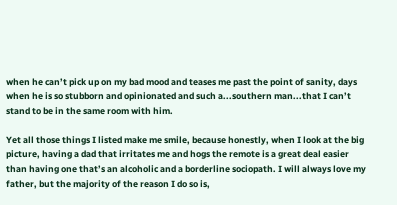when he can’t pick up on my bad mood and teases me past the point of sanity, days when he is so stubborn and opinionated and such a...southern man...that I can’t stand to be in the same room with him.

Yet all those things I listed make me smile, because honestly, when I look at the big picture, having a dad that irritates me and hogs the remote is a great deal easier than having one that’s an alcoholic and a borderline sociopath. I will always love my father, but the majority of the reason I do so is,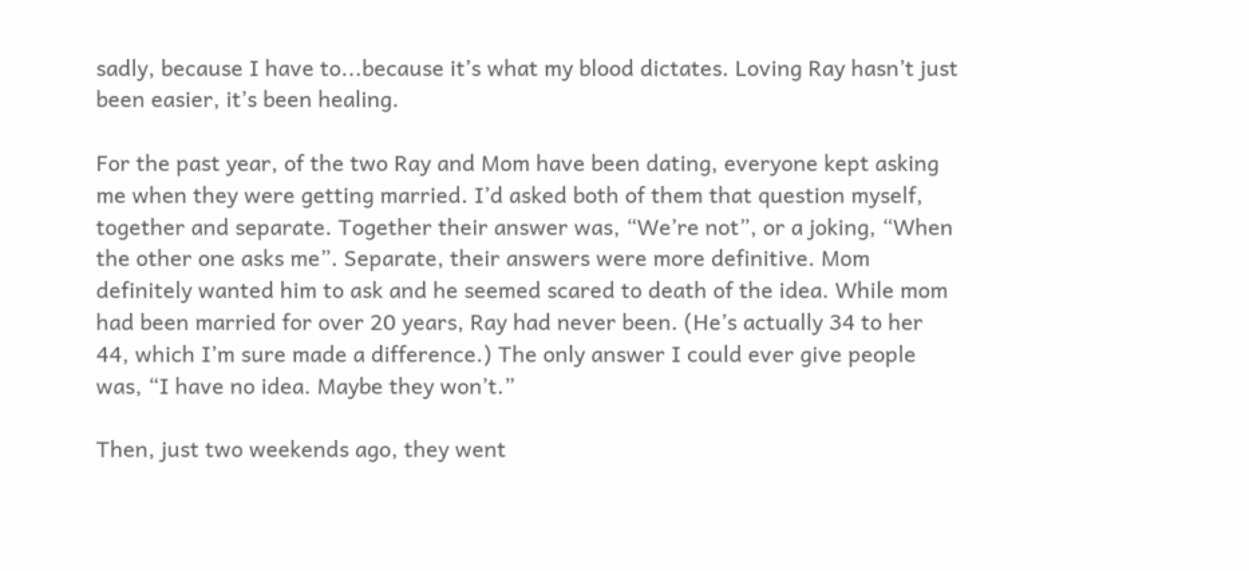sadly, because I have to...because it’s what my blood dictates. Loving Ray hasn’t just been easier, it’s been healing.

For the past year, of the two Ray and Mom have been dating, everyone kept asking me when they were getting married. I’d asked both of them that question myself, together and separate. Together their answer was, “We’re not”, or a joking, “When the other one asks me”. Separate, their answers were more definitive. Mom definitely wanted him to ask and he seemed scared to death of the idea. While mom had been married for over 20 years, Ray had never been. (He’s actually 34 to her 44, which I’m sure made a difference.) The only answer I could ever give people was, “I have no idea. Maybe they won’t.”

Then, just two weekends ago, they went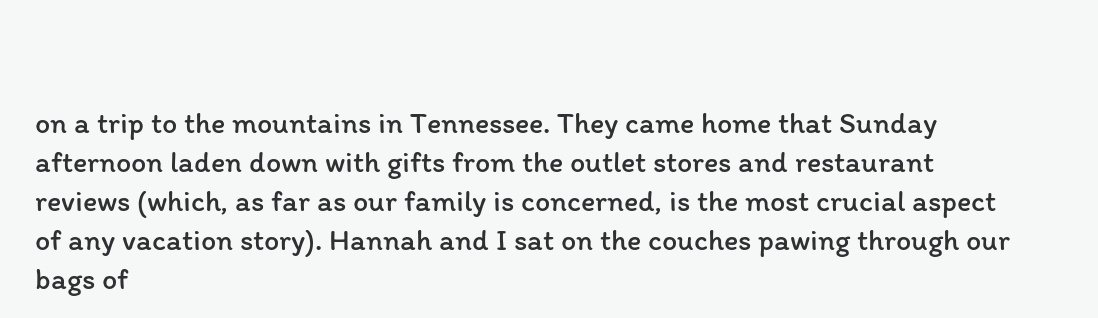on a trip to the mountains in Tennessee. They came home that Sunday afternoon laden down with gifts from the outlet stores and restaurant reviews (which, as far as our family is concerned, is the most crucial aspect of any vacation story). Hannah and I sat on the couches pawing through our bags of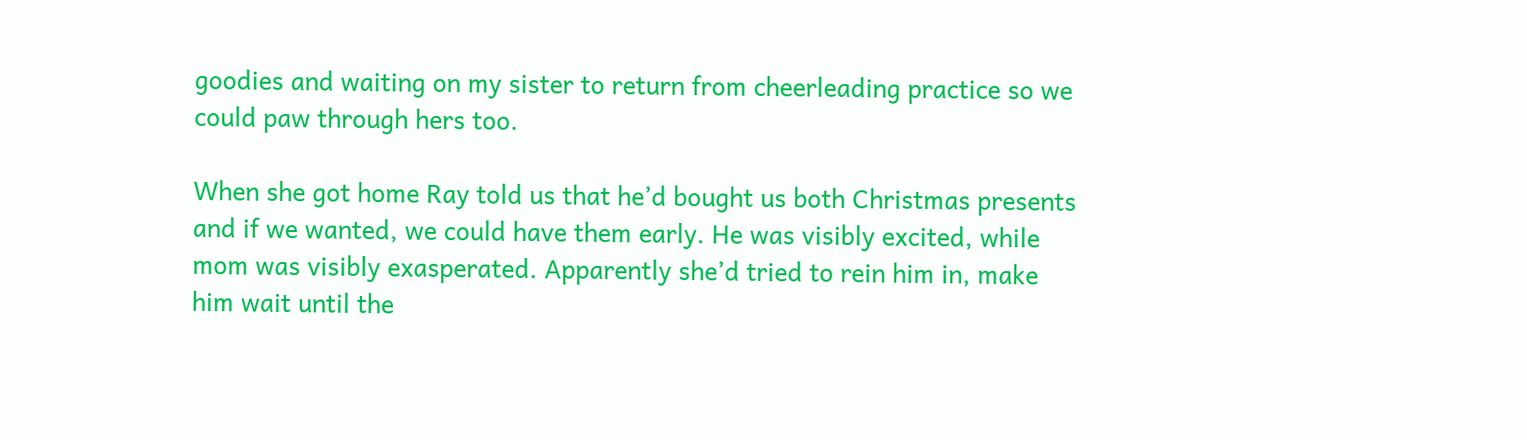goodies and waiting on my sister to return from cheerleading practice so we could paw through hers too.

When she got home Ray told us that he’d bought us both Christmas presents and if we wanted, we could have them early. He was visibly excited, while mom was visibly exasperated. Apparently she’d tried to rein him in, make him wait until the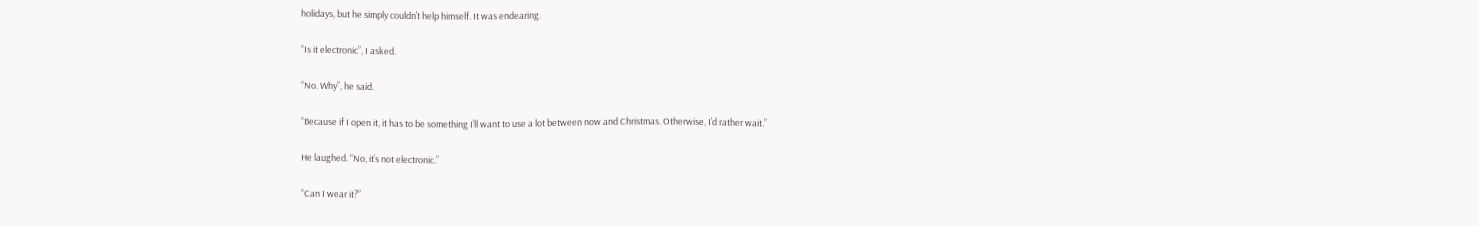holidays, but he simply couldn’t help himself. It was endearing.

“Is it electronic”, I asked.

“No. Why”, he said.

“Because if I open it, it has to be something I’ll want to use a lot between now and Christmas. Otherwise, I’d rather wait.”

He laughed. “No, it’s not electronic.”

“Can I wear it?”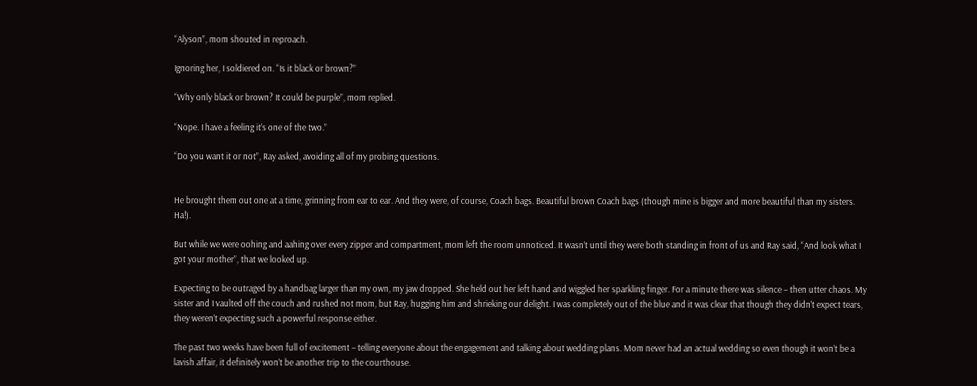“Alyson”, mom shouted in reproach.

Ignoring her, I soldiered on. “Is it black or brown?”

“Why only black or brown? It could be purple”, mom replied.

“Nope. I have a feeling it’s one of the two.”

“Do you want it or not”, Ray asked, avoiding all of my probing questions.


He brought them out one at a time, grinning from ear to ear. And they were, of course, Coach bags. Beautiful brown Coach bags (though mine is bigger and more beautiful than my sisters. Ha!).

But while we were oohing and aahing over every zipper and compartment, mom left the room unnoticed. It wasn’t until they were both standing in front of us and Ray said, “And look what I got your mother”, that we looked up.

Expecting to be outraged by a handbag larger than my own, my jaw dropped. She held out her left hand and wiggled her sparkling finger. For a minute there was silence – then utter chaos. My sister and I vaulted off the couch and rushed not mom, but Ray, hugging him and shrieking our delight. I was completely out of the blue and it was clear that though they didn’t expect tears, they weren’t expecting such a powerful response either.

The past two weeks have been full of excitement – telling everyone about the engagement and talking about wedding plans. Mom never had an actual wedding so even though it won’t be a lavish affair, it definitely won’t be another trip to the courthouse.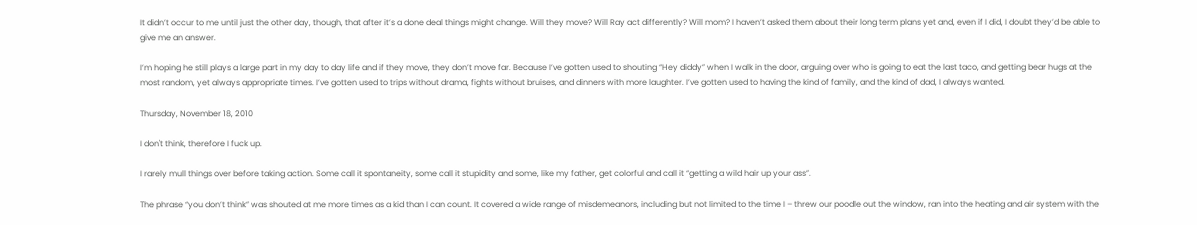It didn’t occur to me until just the other day, though, that after it’s a done deal things might change. Will they move? Will Ray act differently? Will mom? I haven’t asked them about their long term plans yet and, even if I did, I doubt they’d be able to give me an answer.

I’m hoping he still plays a large part in my day to day life and if they move, they don’t move far. Because I’ve gotten used to shouting “Hey diddy” when I walk in the door, arguing over who is going to eat the last taco, and getting bear hugs at the most random, yet always appropriate times. I’ve gotten used to trips without drama, fights without bruises, and dinners with more laughter. I’ve gotten used to having the kind of family, and the kind of dad, I always wanted.

Thursday, November 18, 2010

I don't think, therefore I fuck up.

I rarely mull things over before taking action. Some call it spontaneity, some call it stupidity and some, like my father, get colorful and call it “getting a wild hair up your ass”.

The phrase “you don’t think” was shouted at me more times as a kid than I can count. It covered a wide range of misdemeanors, including but not limited to the time I – threw our poodle out the window, ran into the heating and air system with the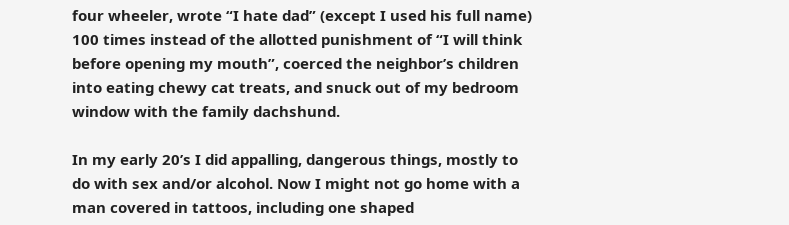four wheeler, wrote “I hate dad” (except I used his full name) 100 times instead of the allotted punishment of “I will think before opening my mouth”, coerced the neighbor’s children into eating chewy cat treats, and snuck out of my bedroom window with the family dachshund.

In my early 20’s I did appalling, dangerous things, mostly to do with sex and/or alcohol. Now I might not go home with a man covered in tattoos, including one shaped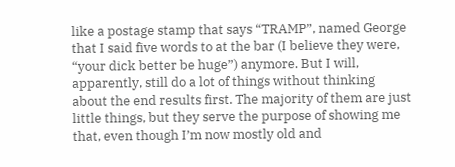like a postage stamp that says “TRAMP”, named George that I said five words to at the bar (I believe they were, “your dick better be huge”) anymore. But I will, apparently, still do a lot of things without thinking about the end results first. The majority of them are just little things, but they serve the purpose of showing me that, even though I’m now mostly old and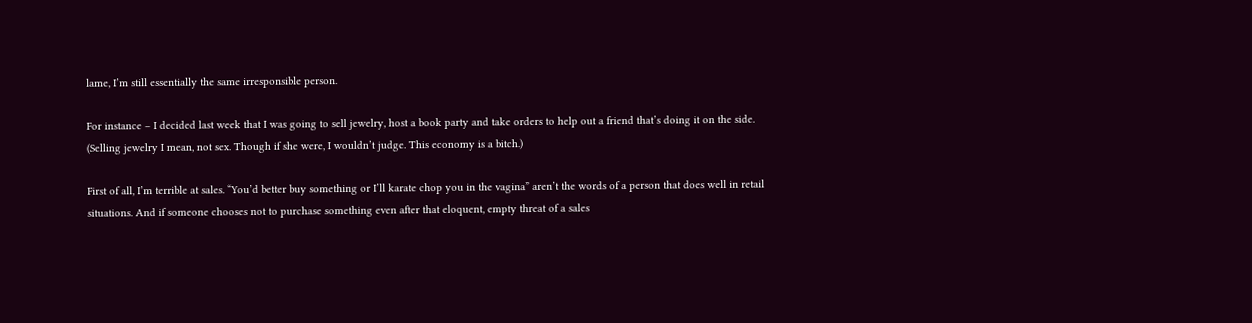lame, I’m still essentially the same irresponsible person.

For instance – I decided last week that I was going to sell jewelry, host a book party and take orders to help out a friend that’s doing it on the side. (Selling jewelry I mean, not sex. Though if she were, I wouldn’t judge. This economy is a bitch.)

First of all, I’m terrible at sales. “You’d better buy something or I’ll karate chop you in the vagina” aren’t the words of a person that does well in retail situations. And if someone chooses not to purchase something even after that eloquent, empty threat of a sales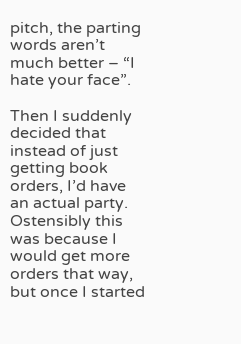pitch, the parting words aren’t much better – “I hate your face”.

Then I suddenly decided that instead of just getting book orders, I’d have an actual party. Ostensibly this was because I would get more orders that way, but once I started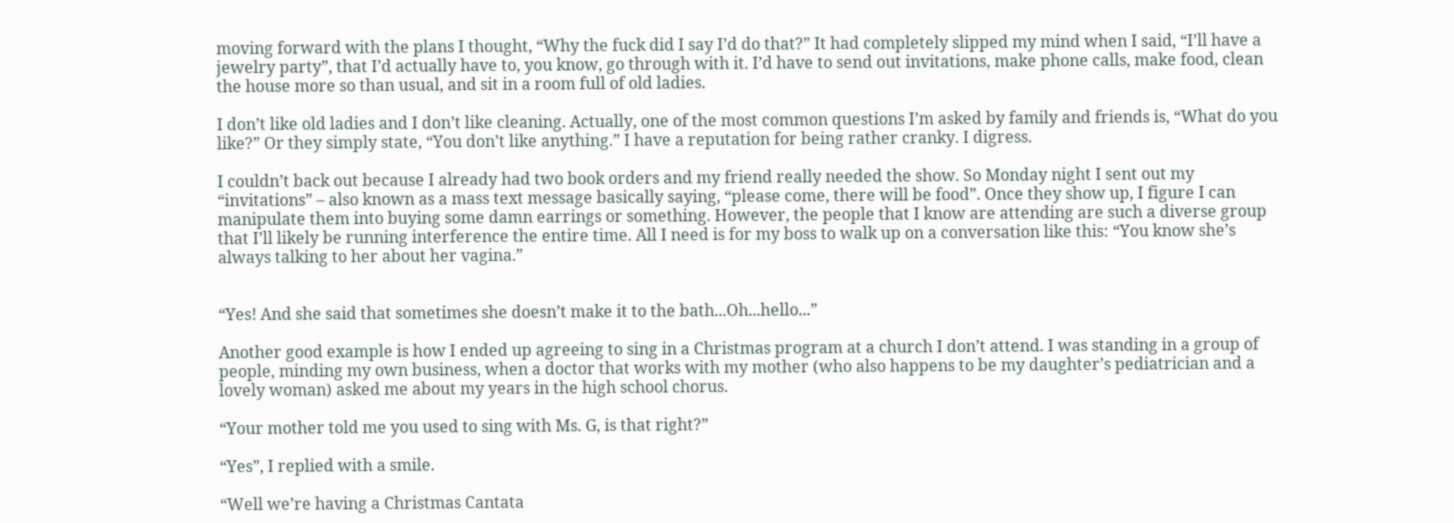moving forward with the plans I thought, “Why the fuck did I say I’d do that?” It had completely slipped my mind when I said, “I’ll have a jewelry party”, that I’d actually have to, you know, go through with it. I’d have to send out invitations, make phone calls, make food, clean the house more so than usual, and sit in a room full of old ladies.

I don’t like old ladies and I don’t like cleaning. Actually, one of the most common questions I’m asked by family and friends is, “What do you like?” Or they simply state, “You don’t like anything.” I have a reputation for being rather cranky. I digress.

I couldn’t back out because I already had two book orders and my friend really needed the show. So Monday night I sent out my “invitations” – also known as a mass text message basically saying, “please come, there will be food”. Once they show up, I figure I can manipulate them into buying some damn earrings or something. However, the people that I know are attending are such a diverse group that I’ll likely be running interference the entire time. All I need is for my boss to walk up on a conversation like this: “You know she’s always talking to her about her vagina.”


“Yes! And she said that sometimes she doesn’t make it to the bath...Oh...hello...”

Another good example is how I ended up agreeing to sing in a Christmas program at a church I don’t attend. I was standing in a group of people, minding my own business, when a doctor that works with my mother (who also happens to be my daughter’s pediatrician and a lovely woman) asked me about my years in the high school chorus.

“Your mother told me you used to sing with Ms. G, is that right?”

“Yes”, I replied with a smile.

“Well we’re having a Christmas Cantata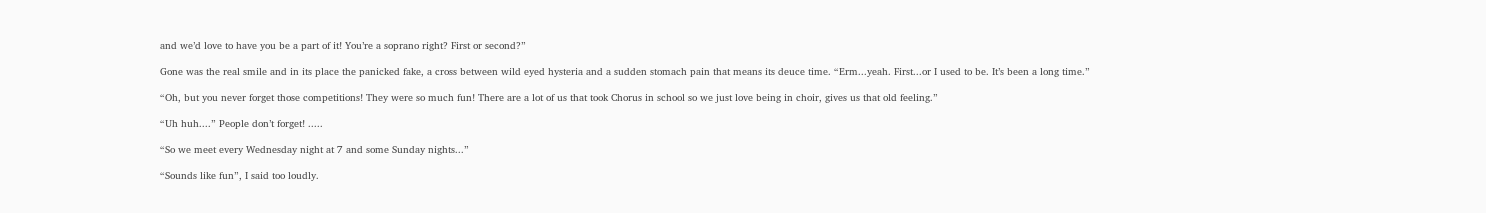and we’d love to have you be a part of it! You’re a soprano right? First or second?”

Gone was the real smile and in its place the panicked fake, a cross between wild eyed hysteria and a sudden stomach pain that means its deuce time. “Erm...yeah. First...or I used to be. It’s been a long time.”

“Oh, but you never forget those competitions! They were so much fun! There are a lot of us that took Chorus in school so we just love being in choir, gives us that old feeling.”

“Uh huh....” People don’t forget! .....

“So we meet every Wednesday night at 7 and some Sunday nights...”

“Sounds like fun”, I said too loudly.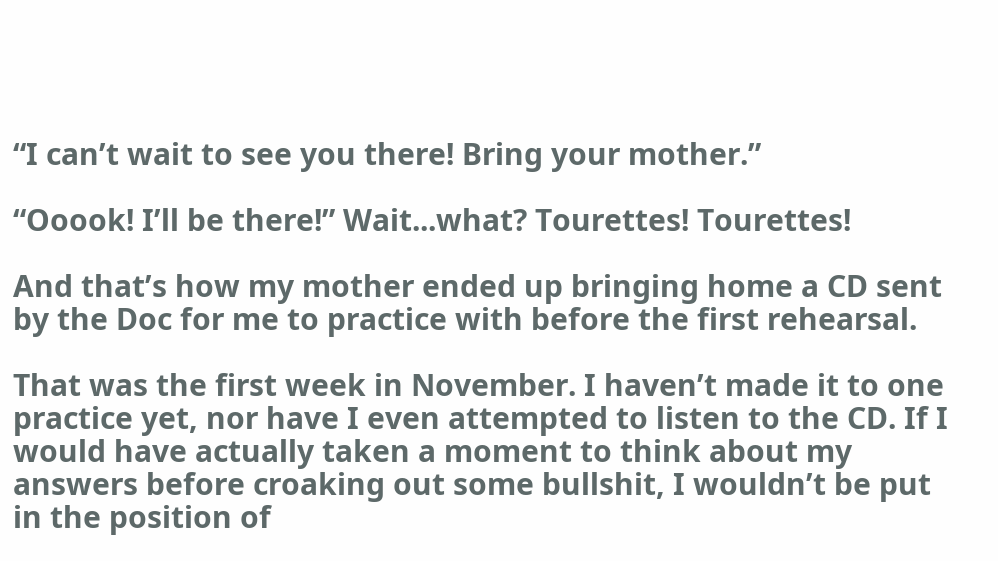“I can’t wait to see you there! Bring your mother.”

“Ooook! I’ll be there!” Wait...what? Tourettes! Tourettes!

And that’s how my mother ended up bringing home a CD sent by the Doc for me to practice with before the first rehearsal.

That was the first week in November. I haven’t made it to one practice yet, nor have I even attempted to listen to the CD. If I would have actually taken a moment to think about my answers before croaking out some bullshit, I wouldn’t be put in the position of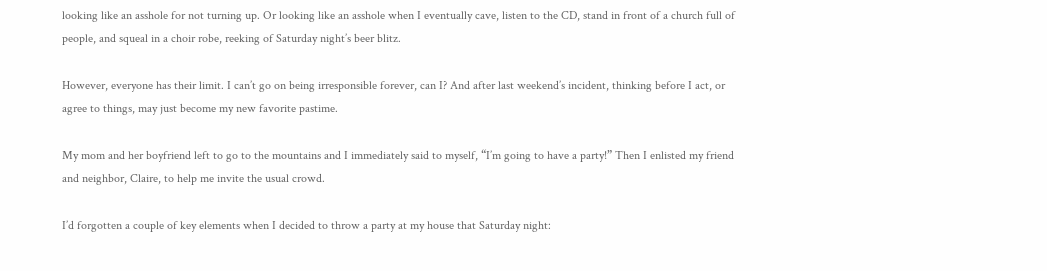looking like an asshole for not turning up. Or looking like an asshole when I eventually cave, listen to the CD, stand in front of a church full of people, and squeal in a choir robe, reeking of Saturday night’s beer blitz.

However, everyone has their limit. I can’t go on being irresponsible forever, can I? And after last weekend’s incident, thinking before I act, or agree to things, may just become my new favorite pastime.

My mom and her boyfriend left to go to the mountains and I immediately said to myself, “I’m going to have a party!” Then I enlisted my friend and neighbor, Claire, to help me invite the usual crowd.

I’d forgotten a couple of key elements when I decided to throw a party at my house that Saturday night: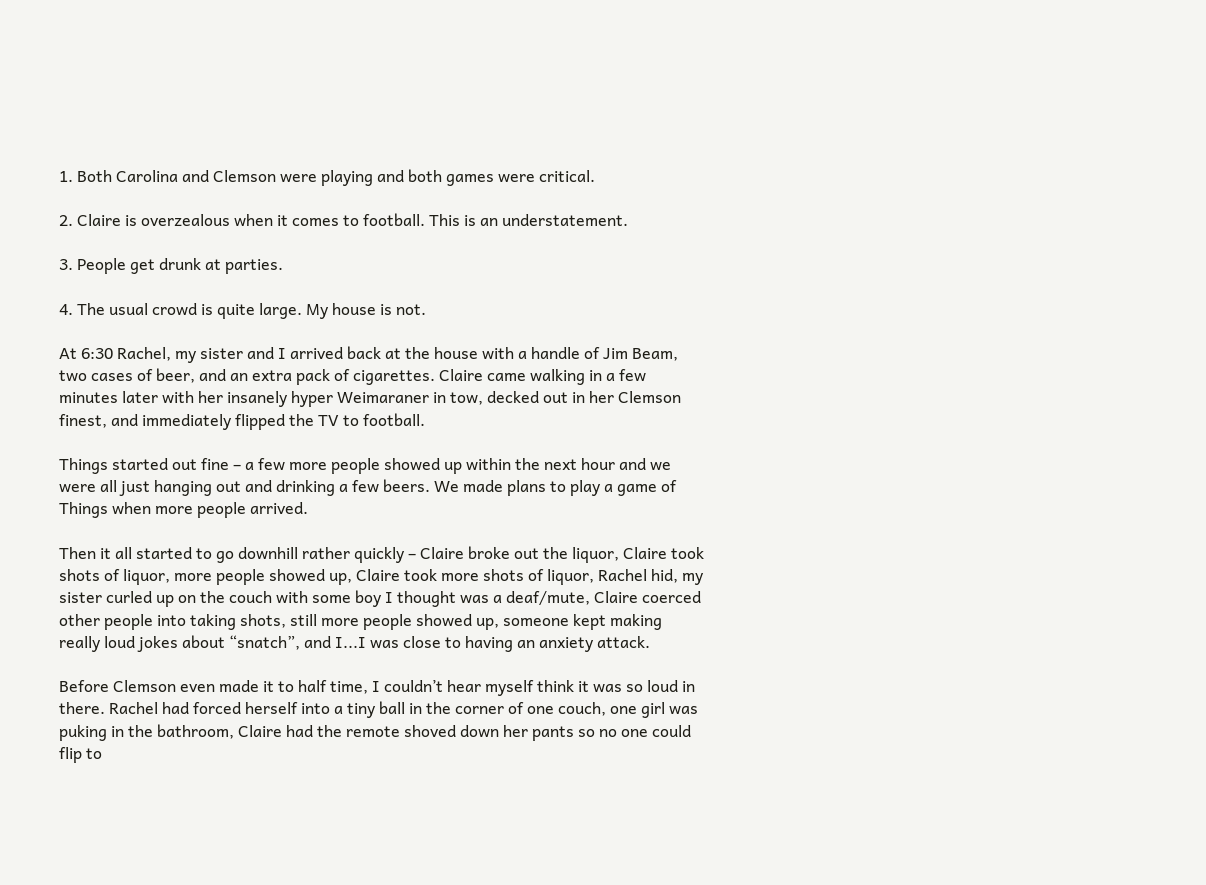1. Both Carolina and Clemson were playing and both games were critical.

2. Claire is overzealous when it comes to football. This is an understatement.

3. People get drunk at parties.

4. The usual crowd is quite large. My house is not.

At 6:30 Rachel, my sister and I arrived back at the house with a handle of Jim Beam, two cases of beer, and an extra pack of cigarettes. Claire came walking in a few minutes later with her insanely hyper Weimaraner in tow, decked out in her Clemson finest, and immediately flipped the TV to football.

Things started out fine – a few more people showed up within the next hour and we were all just hanging out and drinking a few beers. We made plans to play a game of Things when more people arrived.

Then it all started to go downhill rather quickly – Claire broke out the liquor, Claire took shots of liquor, more people showed up, Claire took more shots of liquor, Rachel hid, my sister curled up on the couch with some boy I thought was a deaf/mute, Claire coerced other people into taking shots, still more people showed up, someone kept making really loud jokes about “snatch”, and I...I was close to having an anxiety attack.

Before Clemson even made it to half time, I couldn’t hear myself think it was so loud in there. Rachel had forced herself into a tiny ball in the corner of one couch, one girl was puking in the bathroom, Claire had the remote shoved down her pants so no one could flip to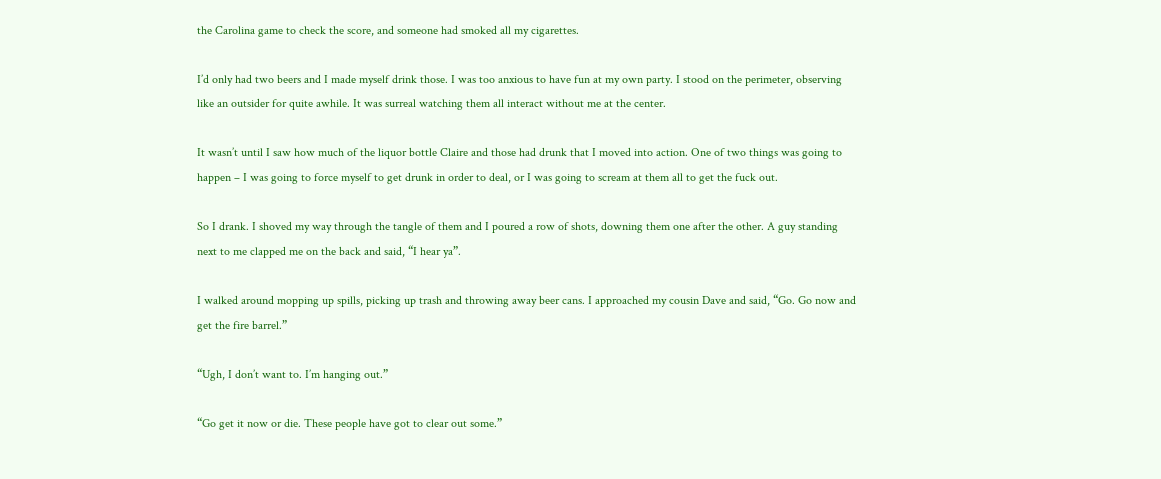the Carolina game to check the score, and someone had smoked all my cigarettes.

I’d only had two beers and I made myself drink those. I was too anxious to have fun at my own party. I stood on the perimeter, observing like an outsider for quite awhile. It was surreal watching them all interact without me at the center.

It wasn’t until I saw how much of the liquor bottle Claire and those had drunk that I moved into action. One of two things was going to happen – I was going to force myself to get drunk in order to deal, or I was going to scream at them all to get the fuck out.

So I drank. I shoved my way through the tangle of them and I poured a row of shots, downing them one after the other. A guy standing next to me clapped me on the back and said, “I hear ya”.

I walked around mopping up spills, picking up trash and throwing away beer cans. I approached my cousin Dave and said, “Go. Go now and get the fire barrel.”

“Ugh, I don’t want to. I’m hanging out.”

“Go get it now or die. These people have got to clear out some.”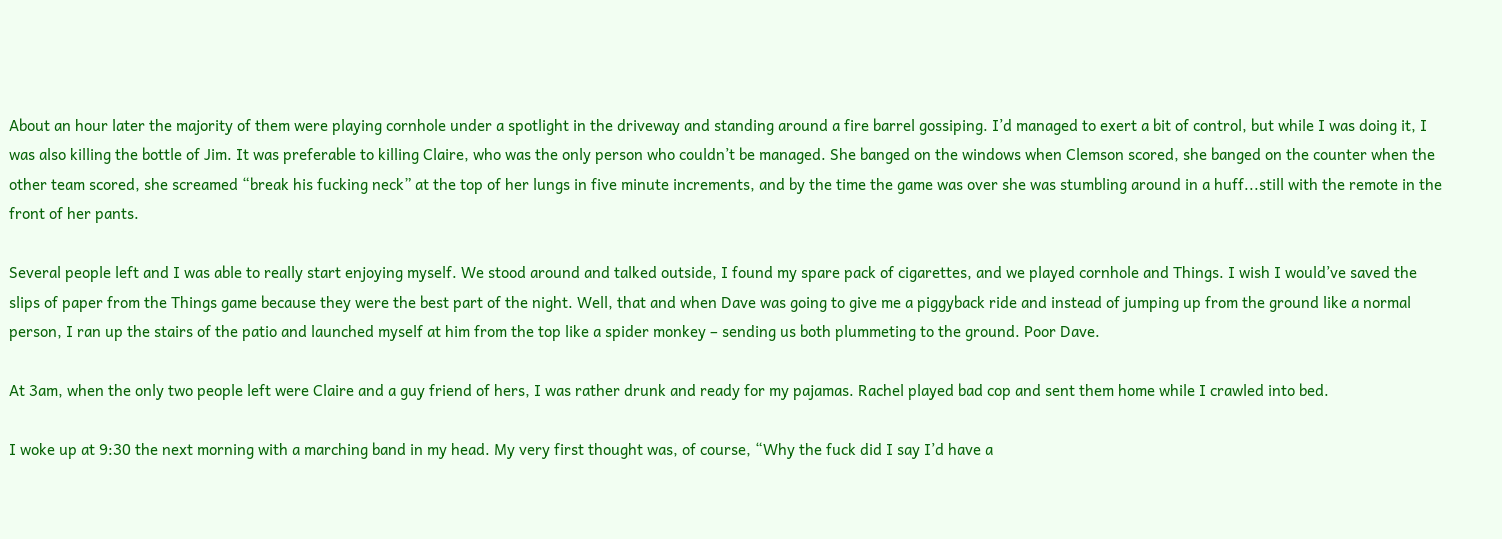About an hour later the majority of them were playing cornhole under a spotlight in the driveway and standing around a fire barrel gossiping. I’d managed to exert a bit of control, but while I was doing it, I was also killing the bottle of Jim. It was preferable to killing Claire, who was the only person who couldn’t be managed. She banged on the windows when Clemson scored, she banged on the counter when the other team scored, she screamed “break his fucking neck” at the top of her lungs in five minute increments, and by the time the game was over she was stumbling around in a huff...still with the remote in the front of her pants.

Several people left and I was able to really start enjoying myself. We stood around and talked outside, I found my spare pack of cigarettes, and we played cornhole and Things. I wish I would’ve saved the slips of paper from the Things game because they were the best part of the night. Well, that and when Dave was going to give me a piggyback ride and instead of jumping up from the ground like a normal person, I ran up the stairs of the patio and launched myself at him from the top like a spider monkey – sending us both plummeting to the ground. Poor Dave.

At 3am, when the only two people left were Claire and a guy friend of hers, I was rather drunk and ready for my pajamas. Rachel played bad cop and sent them home while I crawled into bed.

I woke up at 9:30 the next morning with a marching band in my head. My very first thought was, of course, “Why the fuck did I say I’d have a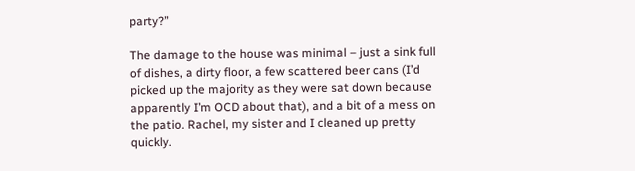party?”

The damage to the house was minimal – just a sink full of dishes, a dirty floor, a few scattered beer cans (I’d picked up the majority as they were sat down because apparently I’m OCD about that), and a bit of a mess on the patio. Rachel, my sister and I cleaned up pretty quickly.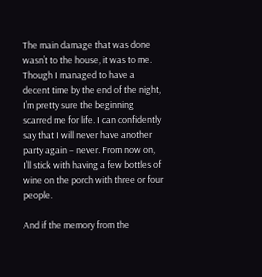The main damage that was done wasn’t to the house, it was to me. Though I managed to have a decent time by the end of the night, I’m pretty sure the beginning scarred me for life. I can confidently say that I will never have another party again – never. From now on, I’ll stick with having a few bottles of wine on the porch with three or four people.

And if the memory from the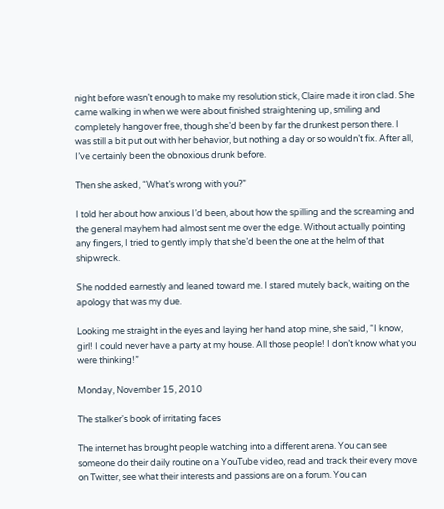night before wasn’t enough to make my resolution stick, Claire made it iron clad. She came walking in when we were about finished straightening up, smiling and completely hangover free, though she’d been by far the drunkest person there. I was still a bit put out with her behavior, but nothing a day or so wouldn’t fix. After all, I’ve certainly been the obnoxious drunk before.

Then she asked, “What’s wrong with you?”

I told her about how anxious I’d been, about how the spilling and the screaming and the general mayhem had almost sent me over the edge. Without actually pointing any fingers, I tried to gently imply that she’d been the one at the helm of that shipwreck.

She nodded earnestly and leaned toward me. I stared mutely back, waiting on the apology that was my due.

Looking me straight in the eyes and laying her hand atop mine, she said, “I know, girl! I could never have a party at my house. All those people! I don’t know what you were thinking!”

Monday, November 15, 2010

The stalker's book of irritating faces

The internet has brought people watching into a different arena. You can see someone do their daily routine on a YouTube video, read and track their every move on Twitter, see what their interests and passions are on a forum. You can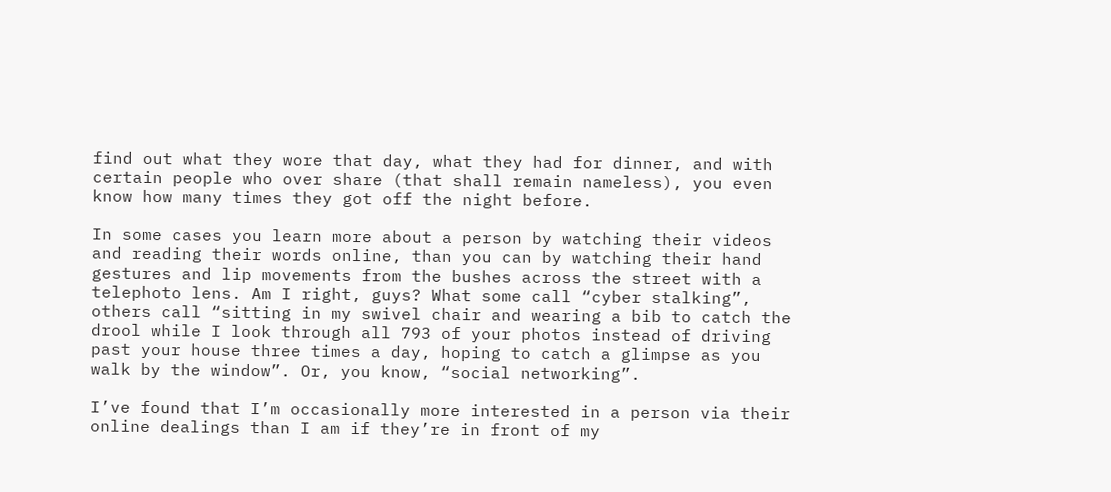find out what they wore that day, what they had for dinner, and with certain people who over share (that shall remain nameless), you even know how many times they got off the night before.

In some cases you learn more about a person by watching their videos and reading their words online, than you can by watching their hand gestures and lip movements from the bushes across the street with a telephoto lens. Am I right, guys? What some call “cyber stalking”, others call “sitting in my swivel chair and wearing a bib to catch the drool while I look through all 793 of your photos instead of driving past your house three times a day, hoping to catch a glimpse as you walk by the window”. Or, you know, “social networking”.

I’ve found that I’m occasionally more interested in a person via their online dealings than I am if they’re in front of my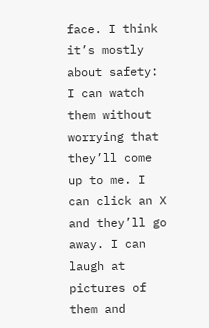face. I think it’s mostly about safety: I can watch them without worrying that they’ll come up to me. I can click an X and they’ll go away. I can laugh at pictures of them and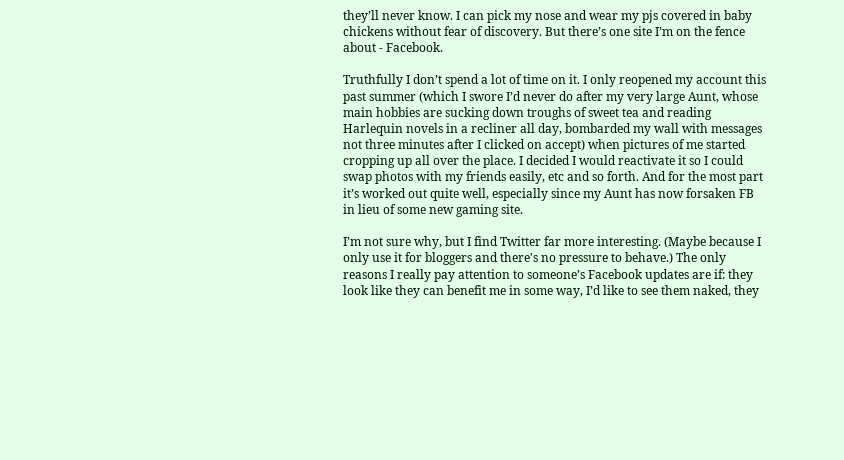they’ll never know. I can pick my nose and wear my pjs covered in baby chickens without fear of discovery. But there’s one site I’m on the fence about - Facebook.

Truthfully I don’t spend a lot of time on it. I only reopened my account this past summer (which I swore I’d never do after my very large Aunt, whose main hobbies are sucking down troughs of sweet tea and reading Harlequin novels in a recliner all day, bombarded my wall with messages not three minutes after I clicked on accept) when pictures of me started cropping up all over the place. I decided I would reactivate it so I could swap photos with my friends easily, etc and so forth. And for the most part it’s worked out quite well, especially since my Aunt has now forsaken FB in lieu of some new gaming site.

I’m not sure why, but I find Twitter far more interesting. (Maybe because I only use it for bloggers and there's no pressure to behave.) The only reasons I really pay attention to someone’s Facebook updates are if: they look like they can benefit me in some way, I’d like to see them naked, they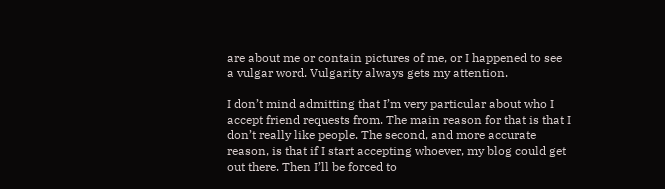are about me or contain pictures of me, or I happened to see a vulgar word. Vulgarity always gets my attention.

I don’t mind admitting that I’m very particular about who I accept friend requests from. The main reason for that is that I don’t really like people. The second, and more accurate reason, is that if I start accepting whoever, my blog could get out there. Then I’ll be forced to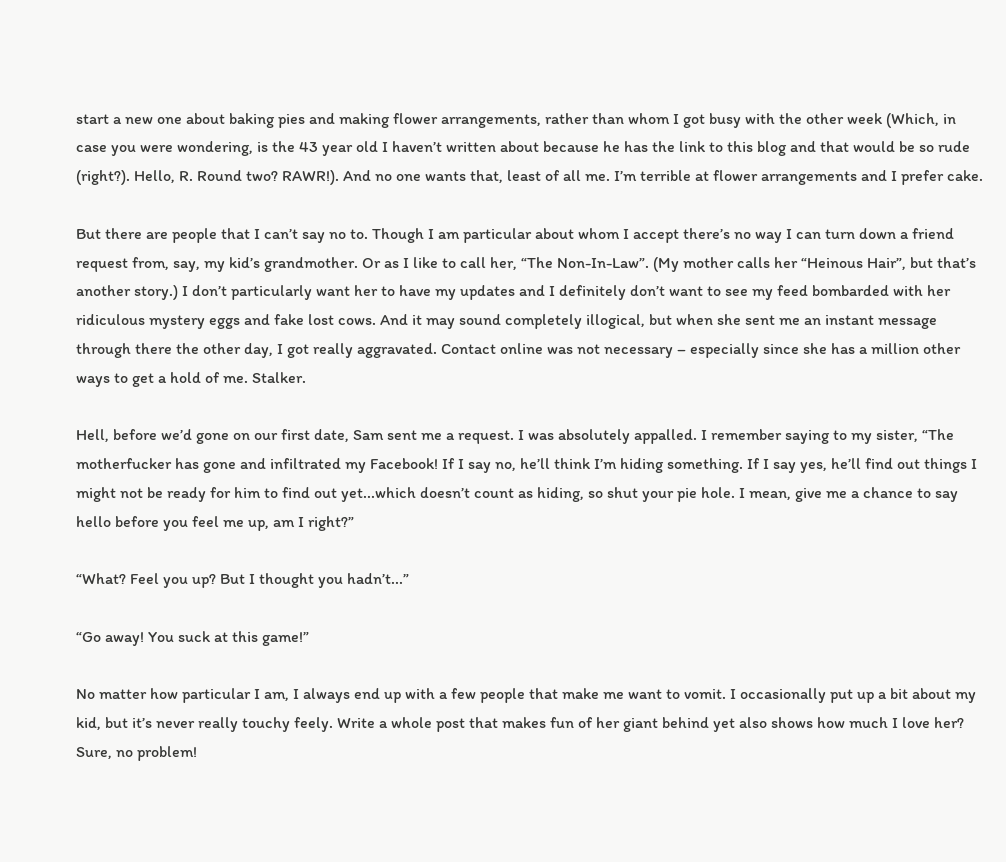start a new one about baking pies and making flower arrangements, rather than whom I got busy with the other week (Which, in case you were wondering, is the 43 year old I haven’t written about because he has the link to this blog and that would be so rude (right?). Hello, R. Round two? RAWR!). And no one wants that, least of all me. I’m terrible at flower arrangements and I prefer cake.

But there are people that I can’t say no to. Though I am particular about whom I accept there’s no way I can turn down a friend request from, say, my kid’s grandmother. Or as I like to call her, “The Non-In-Law”. (My mother calls her “Heinous Hair”, but that’s another story.) I don’t particularly want her to have my updates and I definitely don’t want to see my feed bombarded with her ridiculous mystery eggs and fake lost cows. And it may sound completely illogical, but when she sent me an instant message through there the other day, I got really aggravated. Contact online was not necessary – especially since she has a million other ways to get a hold of me. Stalker.

Hell, before we’d gone on our first date, Sam sent me a request. I was absolutely appalled. I remember saying to my sister, “The motherfucker has gone and infiltrated my Facebook! If I say no, he’ll think I’m hiding something. If I say yes, he’ll find out things I might not be ready for him to find out yet...which doesn’t count as hiding, so shut your pie hole. I mean, give me a chance to say hello before you feel me up, am I right?”

“What? Feel you up? But I thought you hadn’t...”

“Go away! You suck at this game!”

No matter how particular I am, I always end up with a few people that make me want to vomit. I occasionally put up a bit about my kid, but it’s never really touchy feely. Write a whole post that makes fun of her giant behind yet also shows how much I love her? Sure, no problem!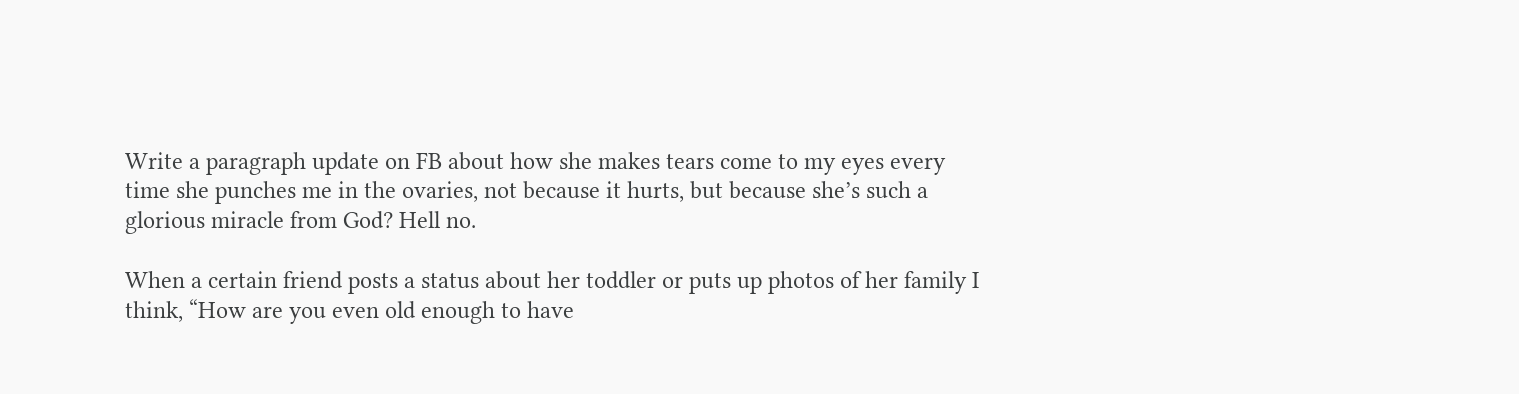Write a paragraph update on FB about how she makes tears come to my eyes every time she punches me in the ovaries, not because it hurts, but because she’s such a glorious miracle from God? Hell no.

When a certain friend posts a status about her toddler or puts up photos of her family I think, “How are you even old enough to have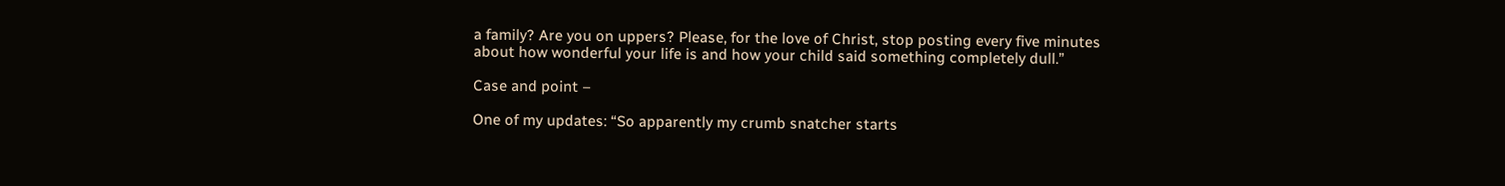a family? Are you on uppers? Please, for the love of Christ, stop posting every five minutes about how wonderful your life is and how your child said something completely dull.”

Case and point –

One of my updates: “So apparently my crumb snatcher starts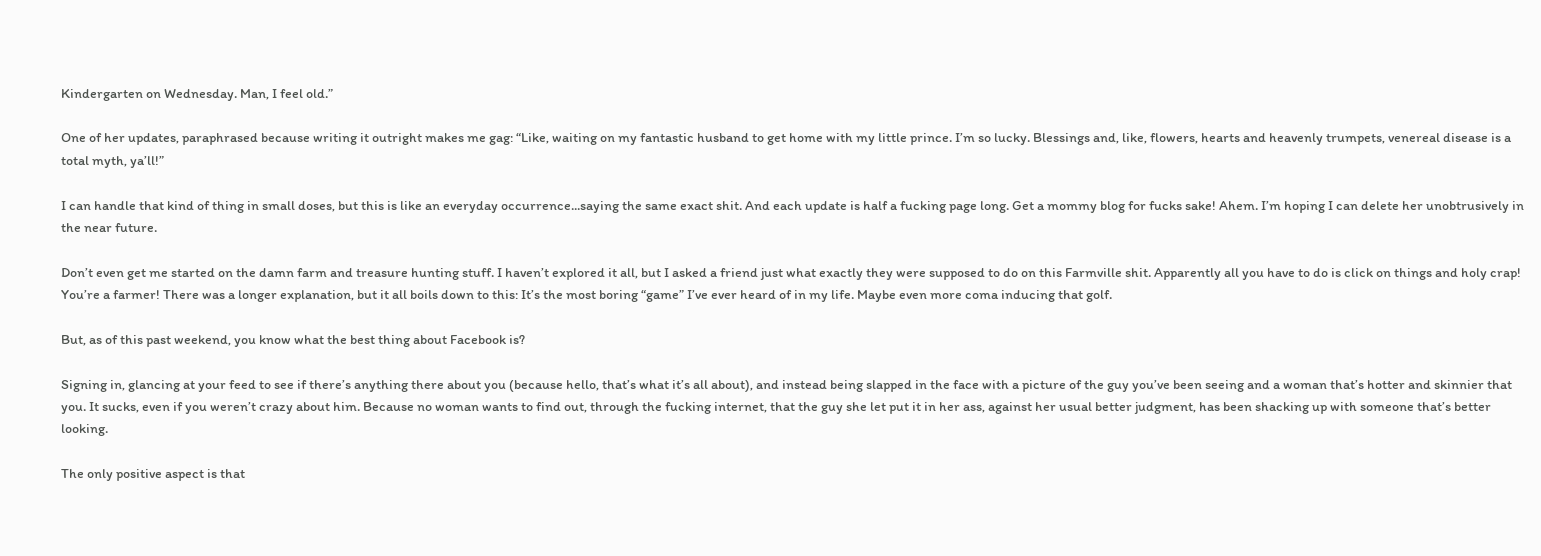Kindergarten on Wednesday. Man, I feel old.”

One of her updates, paraphrased because writing it outright makes me gag: “Like, waiting on my fantastic husband to get home with my little prince. I’m so lucky. Blessings and, like, flowers, hearts and heavenly trumpets, venereal disease is a total myth, ya’ll!”

I can handle that kind of thing in small doses, but this is like an everyday occurrence...saying the same exact shit. And each update is half a fucking page long. Get a mommy blog for fucks sake! Ahem. I’m hoping I can delete her unobtrusively in the near future.

Don’t even get me started on the damn farm and treasure hunting stuff. I haven’t explored it all, but I asked a friend just what exactly they were supposed to do on this Farmville shit. Apparently all you have to do is click on things and holy crap! You’re a farmer! There was a longer explanation, but it all boils down to this: It’s the most boring “game” I’ve ever heard of in my life. Maybe even more coma inducing that golf.

But, as of this past weekend, you know what the best thing about Facebook is?

Signing in, glancing at your feed to see if there’s anything there about you (because hello, that’s what it’s all about), and instead being slapped in the face with a picture of the guy you’ve been seeing and a woman that’s hotter and skinnier that you. It sucks, even if you weren’t crazy about him. Because no woman wants to find out, through the fucking internet, that the guy she let put it in her ass, against her usual better judgment, has been shacking up with someone that’s better looking.

The only positive aspect is that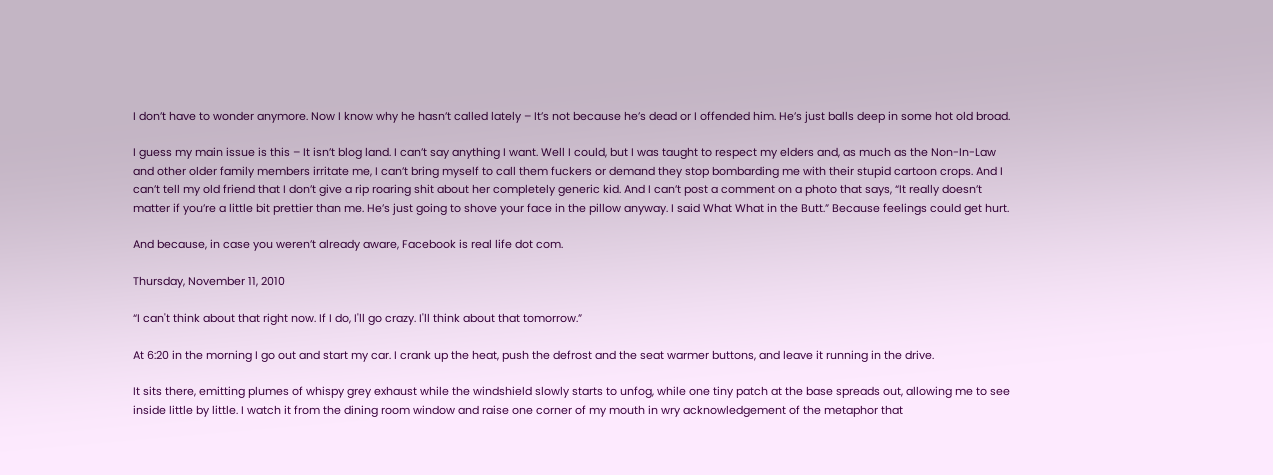I don’t have to wonder anymore. Now I know why he hasn’t called lately – It’s not because he’s dead or I offended him. He’s just balls deep in some hot old broad.

I guess my main issue is this – It isn’t blog land. I can’t say anything I want. Well I could, but I was taught to respect my elders and, as much as the Non-In-Law and other older family members irritate me, I can’t bring myself to call them fuckers or demand they stop bombarding me with their stupid cartoon crops. And I can’t tell my old friend that I don’t give a rip roaring shit about her completely generic kid. And I can’t post a comment on a photo that says, “It really doesn’t matter if you’re a little bit prettier than me. He’s just going to shove your face in the pillow anyway. I said What What in the Butt.” Because feelings could get hurt.

And because, in case you weren’t already aware, Facebook is real life dot com.

Thursday, November 11, 2010

“I can't think about that right now. If I do, I'll go crazy. I'll think about that tomorrow.”

At 6:20 in the morning I go out and start my car. I crank up the heat, push the defrost and the seat warmer buttons, and leave it running in the drive.

It sits there, emitting plumes of whispy grey exhaust while the windshield slowly starts to unfog, while one tiny patch at the base spreads out, allowing me to see inside little by little. I watch it from the dining room window and raise one corner of my mouth in wry acknowledgement of the metaphor that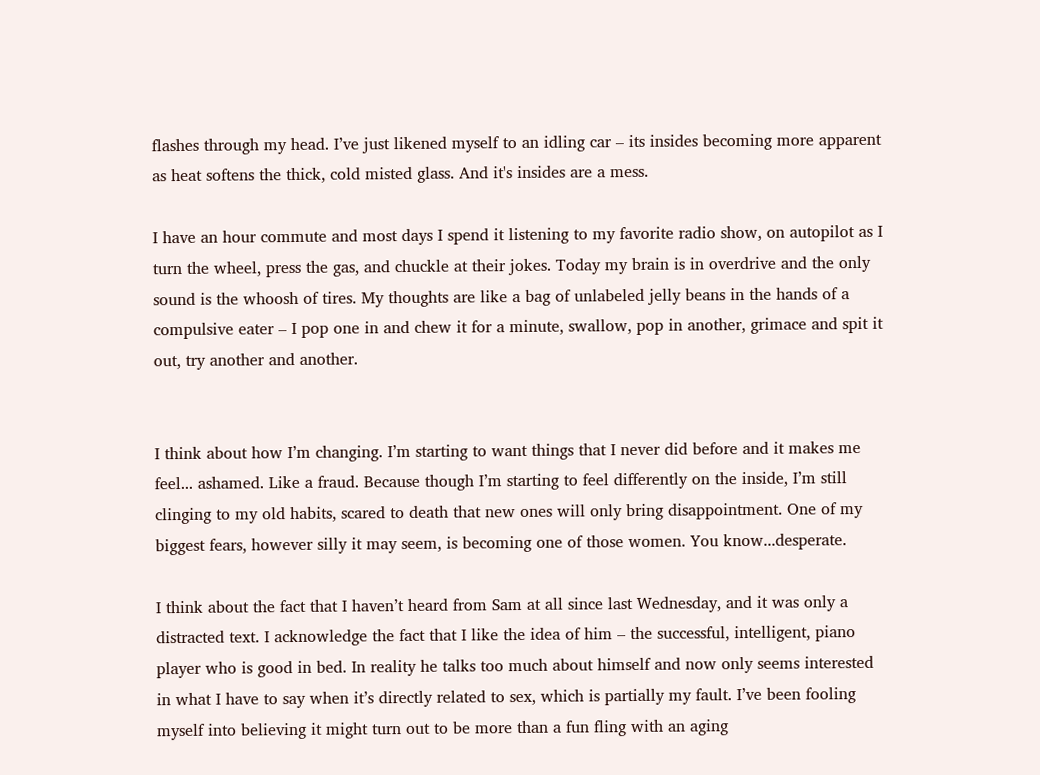flashes through my head. I’ve just likened myself to an idling car – its insides becoming more apparent as heat softens the thick, cold misted glass. And it's insides are a mess.

I have an hour commute and most days I spend it listening to my favorite radio show, on autopilot as I turn the wheel, press the gas, and chuckle at their jokes. Today my brain is in overdrive and the only sound is the whoosh of tires. My thoughts are like a bag of unlabeled jelly beans in the hands of a compulsive eater – I pop one in and chew it for a minute, swallow, pop in another, grimace and spit it out, try another and another.


I think about how I’m changing. I’m starting to want things that I never did before and it makes me feel... ashamed. Like a fraud. Because though I’m starting to feel differently on the inside, I’m still clinging to my old habits, scared to death that new ones will only bring disappointment. One of my biggest fears, however silly it may seem, is becoming one of those women. You know...desperate.

I think about the fact that I haven’t heard from Sam at all since last Wednesday, and it was only a distracted text. I acknowledge the fact that I like the idea of him – the successful, intelligent, piano player who is good in bed. In reality he talks too much about himself and now only seems interested in what I have to say when it’s directly related to sex, which is partially my fault. I’ve been fooling myself into believing it might turn out to be more than a fun fling with an aging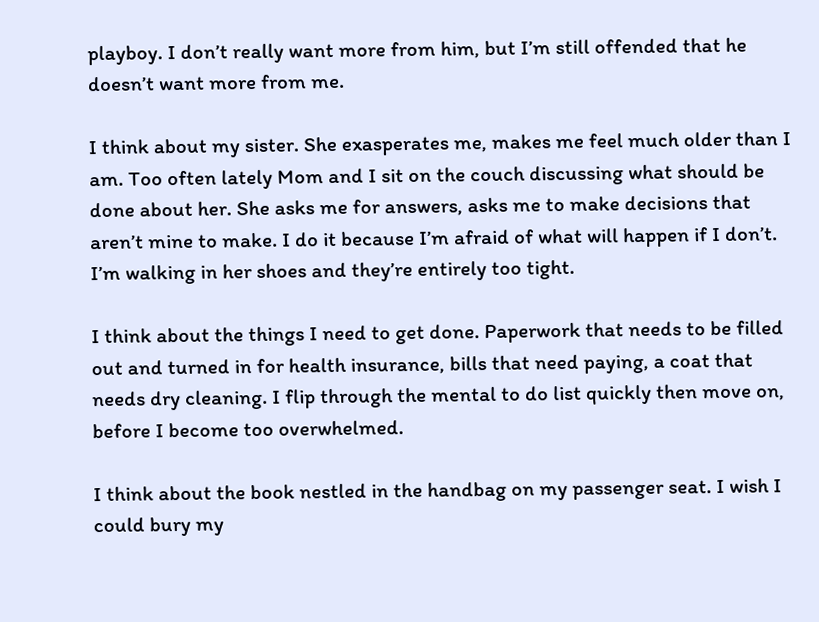playboy. I don’t really want more from him, but I’m still offended that he doesn’t want more from me.

I think about my sister. She exasperates me, makes me feel much older than I am. Too often lately Mom and I sit on the couch discussing what should be done about her. She asks me for answers, asks me to make decisions that aren’t mine to make. I do it because I’m afraid of what will happen if I don’t. I’m walking in her shoes and they’re entirely too tight.

I think about the things I need to get done. Paperwork that needs to be filled out and turned in for health insurance, bills that need paying, a coat that needs dry cleaning. I flip through the mental to do list quickly then move on, before I become too overwhelmed.

I think about the book nestled in the handbag on my passenger seat. I wish I could bury my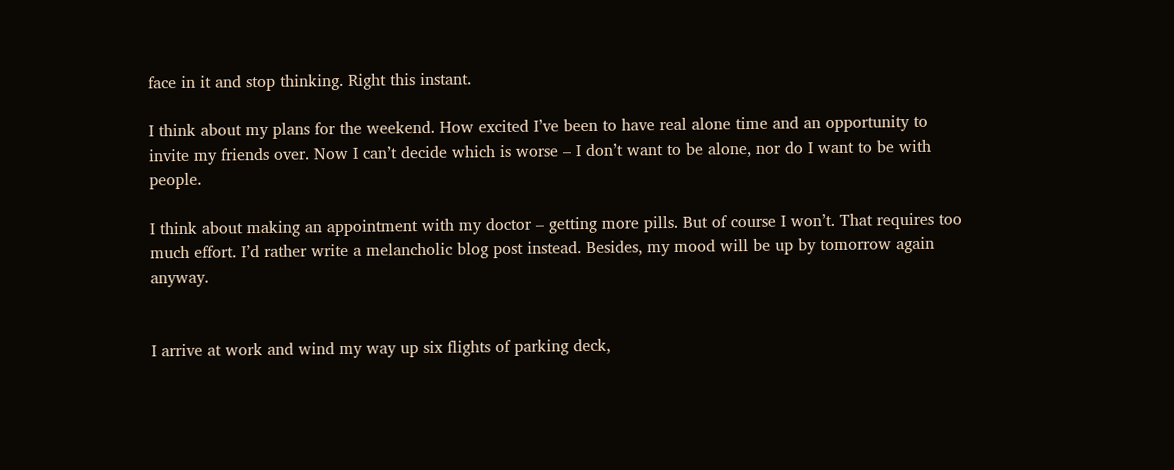face in it and stop thinking. Right this instant.

I think about my plans for the weekend. How excited I’ve been to have real alone time and an opportunity to invite my friends over. Now I can’t decide which is worse – I don’t want to be alone, nor do I want to be with people.

I think about making an appointment with my doctor – getting more pills. But of course I won’t. That requires too much effort. I’d rather write a melancholic blog post instead. Besides, my mood will be up by tomorrow again anyway.


I arrive at work and wind my way up six flights of parking deck,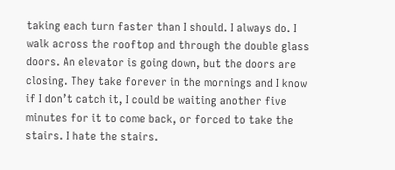taking each turn faster than I should. I always do. I walk across the rooftop and through the double glass doors. An elevator is going down, but the doors are closing. They take forever in the mornings and I know if I don’t catch it, I could be waiting another five minutes for it to come back, or forced to take the stairs. I hate the stairs.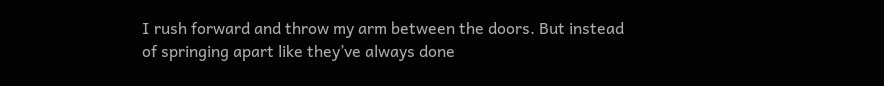I rush forward and throw my arm between the doors. But instead of springing apart like they’ve always done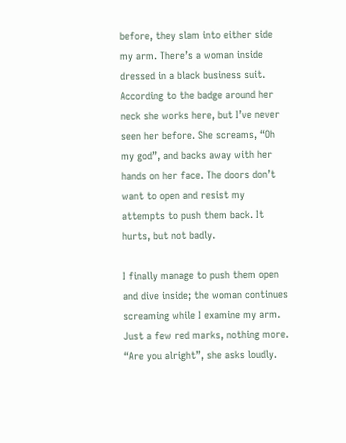before, they slam into either side my arm. There’s a woman inside dressed in a black business suit. According to the badge around her neck she works here, but I’ve never seen her before. She screams, “Oh my god”, and backs away with her hands on her face. The doors don’t want to open and resist my attempts to push them back. It hurts, but not badly.

I finally manage to push them open and dive inside; the woman continues screaming while I examine my arm. Just a few red marks, nothing more. “Are you alright”, she asks loudly.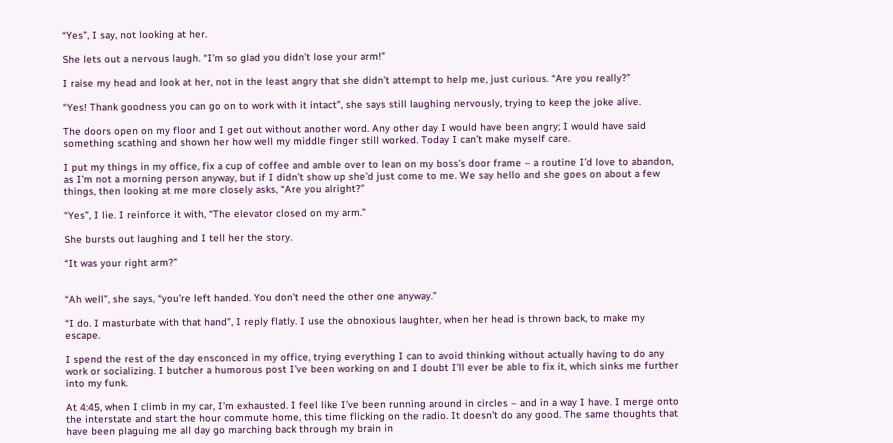“Yes”, I say, not looking at her.

She lets out a nervous laugh. “I’m so glad you didn’t lose your arm!”

I raise my head and look at her, not in the least angry that she didn’t attempt to help me, just curious. “Are you really?”

“Yes! Thank goodness you can go on to work with it intact”, she says still laughing nervously, trying to keep the joke alive.

The doors open on my floor and I get out without another word. Any other day I would have been angry; I would have said something scathing and shown her how well my middle finger still worked. Today I can’t make myself care.

I put my things in my office, fix a cup of coffee and amble over to lean on my boss’s door frame – a routine I’d love to abandon, as I’m not a morning person anyway, but if I didn’t show up she’d just come to me. We say hello and she goes on about a few things, then looking at me more closely asks, “Are you alright?”

“Yes”, I lie. I reinforce it with, “The elevator closed on my arm.”

She bursts out laughing and I tell her the story.

“It was your right arm?”


“Ah well”, she says, “you’re left handed. You don’t need the other one anyway.”

“I do. I masturbate with that hand”, I reply flatly. I use the obnoxious laughter, when her head is thrown back, to make my escape.

I spend the rest of the day ensconced in my office, trying everything I can to avoid thinking without actually having to do any work or socializing. I butcher a humorous post I’ve been working on and I doubt I’ll ever be able to fix it, which sinks me further into my funk.

At 4:45, when I climb in my car, I’m exhausted. I feel like I’ve been running around in circles – and in a way I have. I merge onto the interstate and start the hour commute home, this time flicking on the radio. It doesn’t do any good. The same thoughts that have been plaguing me all day go marching back through my brain in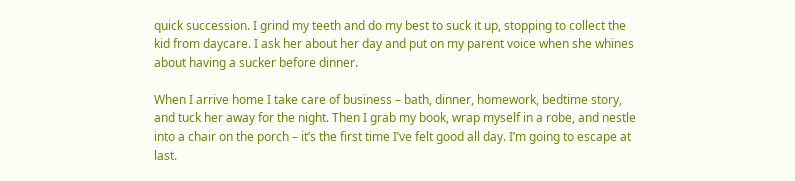quick succession. I grind my teeth and do my best to suck it up, stopping to collect the kid from daycare. I ask her about her day and put on my parent voice when she whines about having a sucker before dinner.

When I arrive home I take care of business – bath, dinner, homework, bedtime story, and tuck her away for the night. Then I grab my book, wrap myself in a robe, and nestle into a chair on the porch – it’s the first time I’ve felt good all day. I’m going to escape at last.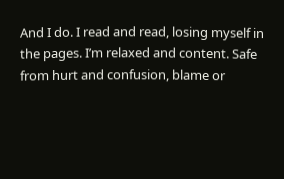And I do. I read and read, losing myself in the pages. I’m relaxed and content. Safe from hurt and confusion, blame or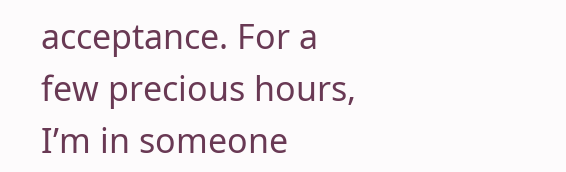acceptance. For a few precious hours, I’m in someone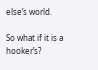else’s world.

So what if it is a hooker’s?